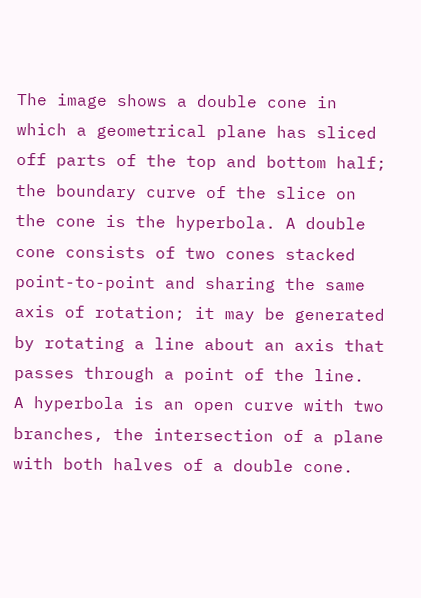The image shows a double cone in which a geometrical plane has sliced off parts of the top and bottom half; the boundary curve of the slice on the cone is the hyperbola. A double cone consists of two cones stacked point-to-point and sharing the same axis of rotation; it may be generated by rotating a line about an axis that passes through a point of the line.
A hyperbola is an open curve with two branches, the intersection of a plane with both halves of a double cone.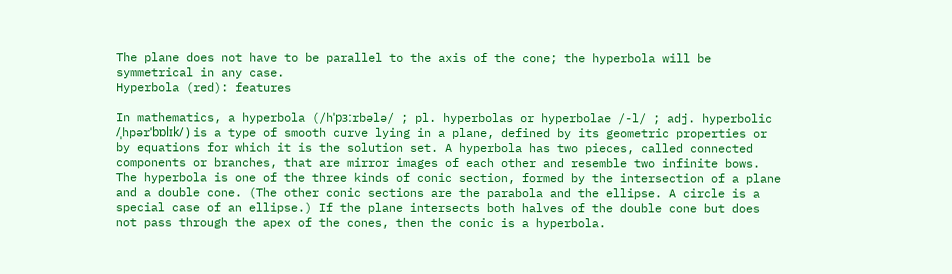The plane does not have to be parallel to the axis of the cone; the hyperbola will be symmetrical in any case.
Hyperbola (red): features

In mathematics, a hyperbola (/hˈpɜːrbələ/ ; pl. hyperbolas or hyperbolae /-l/ ; adj. hyperbolic /ˌhpərˈbɒlɪk/ ) is a type of smooth curve lying in a plane, defined by its geometric properties or by equations for which it is the solution set. A hyperbola has two pieces, called connected components or branches, that are mirror images of each other and resemble two infinite bows. The hyperbola is one of the three kinds of conic section, formed by the intersection of a plane and a double cone. (The other conic sections are the parabola and the ellipse. A circle is a special case of an ellipse.) If the plane intersects both halves of the double cone but does not pass through the apex of the cones, then the conic is a hyperbola.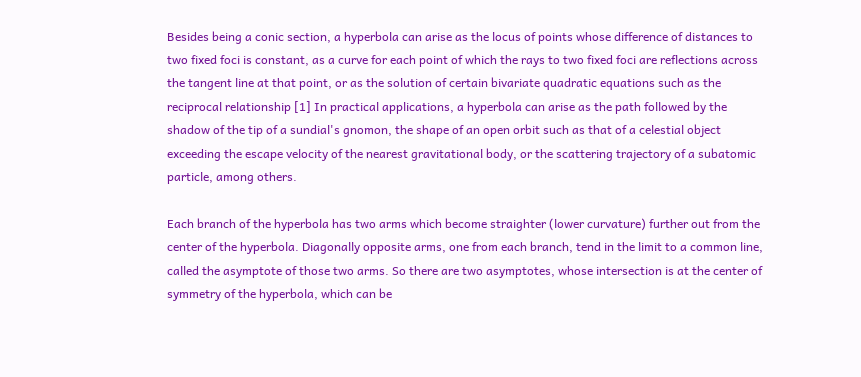Besides being a conic section, a hyperbola can arise as the locus of points whose difference of distances to two fixed foci is constant, as a curve for each point of which the rays to two fixed foci are reflections across the tangent line at that point, or as the solution of certain bivariate quadratic equations such as the reciprocal relationship [1] In practical applications, a hyperbola can arise as the path followed by the shadow of the tip of a sundial's gnomon, the shape of an open orbit such as that of a celestial object exceeding the escape velocity of the nearest gravitational body, or the scattering trajectory of a subatomic particle, among others.

Each branch of the hyperbola has two arms which become straighter (lower curvature) further out from the center of the hyperbola. Diagonally opposite arms, one from each branch, tend in the limit to a common line, called the asymptote of those two arms. So there are two asymptotes, whose intersection is at the center of symmetry of the hyperbola, which can be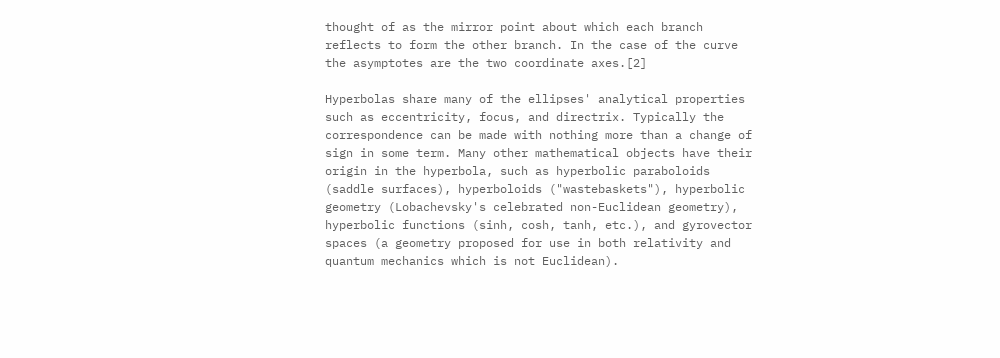thought of as the mirror point about which each branch reflects to form the other branch. In the case of the curve the asymptotes are the two coordinate axes.[2]

Hyperbolas share many of the ellipses' analytical properties such as eccentricity, focus, and directrix. Typically the correspondence can be made with nothing more than a change of sign in some term. Many other mathematical objects have their origin in the hyperbola, such as hyperbolic paraboloids (saddle surfaces), hyperboloids ("wastebaskets"), hyperbolic geometry (Lobachevsky's celebrated non-Euclidean geometry), hyperbolic functions (sinh, cosh, tanh, etc.), and gyrovector spaces (a geometry proposed for use in both relativity and quantum mechanics which is not Euclidean).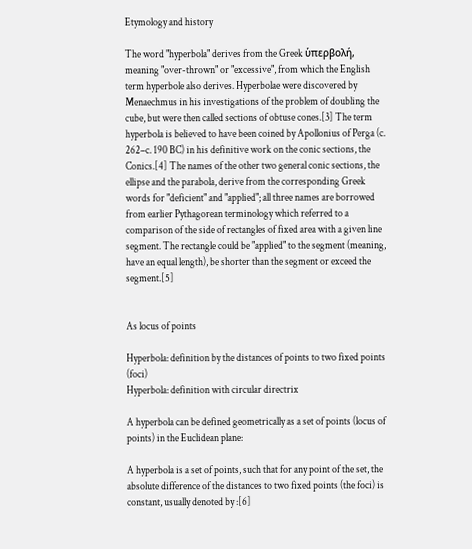Etymology and history

The word "hyperbola" derives from the Greek ὑπερβολή, meaning "over-thrown" or "excessive", from which the English term hyperbole also derives. Hyperbolae were discovered by Menaechmus in his investigations of the problem of doubling the cube, but were then called sections of obtuse cones.[3] The term hyperbola is believed to have been coined by Apollonius of Perga (c. 262–c. 190 BC) in his definitive work on the conic sections, the Conics.[4] The names of the other two general conic sections, the ellipse and the parabola, derive from the corresponding Greek words for "deficient" and "applied"; all three names are borrowed from earlier Pythagorean terminology which referred to a comparison of the side of rectangles of fixed area with a given line segment. The rectangle could be "applied" to the segment (meaning, have an equal length), be shorter than the segment or exceed the segment.[5]


As locus of points

Hyperbola: definition by the distances of points to two fixed points (foci)
Hyperbola: definition with circular directrix

A hyperbola can be defined geometrically as a set of points (locus of points) in the Euclidean plane:

A hyperbola is a set of points, such that for any point of the set, the absolute difference of the distances to two fixed points (the foci) is constant, usually denoted by :[6]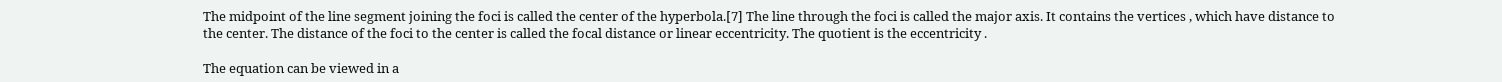The midpoint of the line segment joining the foci is called the center of the hyperbola.[7] The line through the foci is called the major axis. It contains the vertices , which have distance to the center. The distance of the foci to the center is called the focal distance or linear eccentricity. The quotient is the eccentricity .

The equation can be viewed in a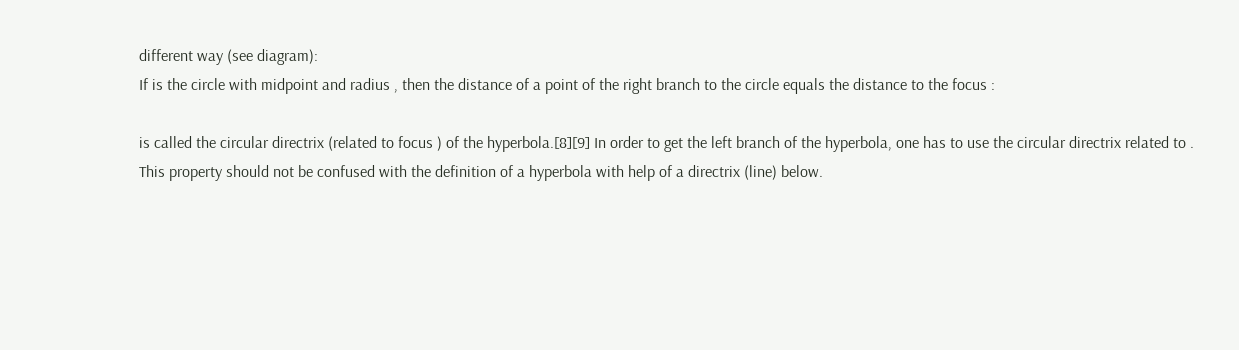different way (see diagram):
If is the circle with midpoint and radius , then the distance of a point of the right branch to the circle equals the distance to the focus :

is called the circular directrix (related to focus ) of the hyperbola.[8][9] In order to get the left branch of the hyperbola, one has to use the circular directrix related to . This property should not be confused with the definition of a hyperbola with help of a directrix (line) below.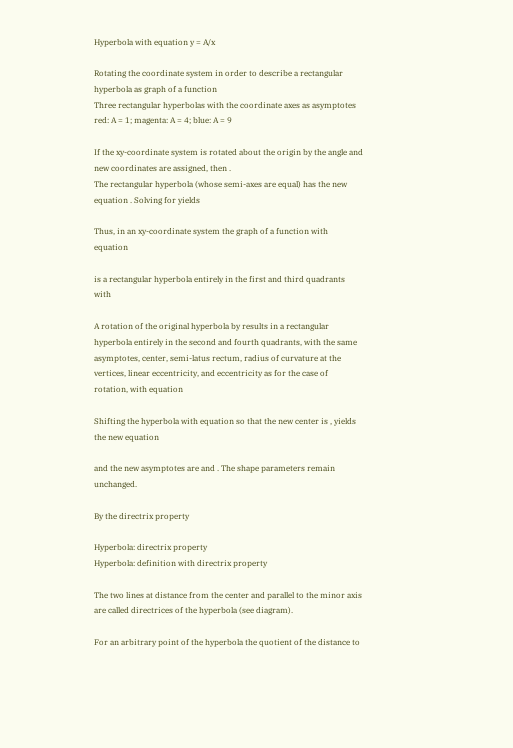Hyperbola with equation y = A/x

Rotating the coordinate system in order to describe a rectangular hyperbola as graph of a function
Three rectangular hyperbolas with the coordinate axes as asymptotes
red: A = 1; magenta: A = 4; blue: A = 9

If the xy-coordinate system is rotated about the origin by the angle and new coordinates are assigned, then .
The rectangular hyperbola (whose semi-axes are equal) has the new equation . Solving for yields

Thus, in an xy-coordinate system the graph of a function with equation

is a rectangular hyperbola entirely in the first and third quadrants with

A rotation of the original hyperbola by results in a rectangular hyperbola entirely in the second and fourth quadrants, with the same asymptotes, center, semi-latus rectum, radius of curvature at the vertices, linear eccentricity, and eccentricity as for the case of rotation, with equation

Shifting the hyperbola with equation so that the new center is , yields the new equation

and the new asymptotes are and . The shape parameters remain unchanged.

By the directrix property

Hyperbola: directrix property
Hyperbola: definition with directrix property

The two lines at distance from the center and parallel to the minor axis are called directrices of the hyperbola (see diagram).

For an arbitrary point of the hyperbola the quotient of the distance to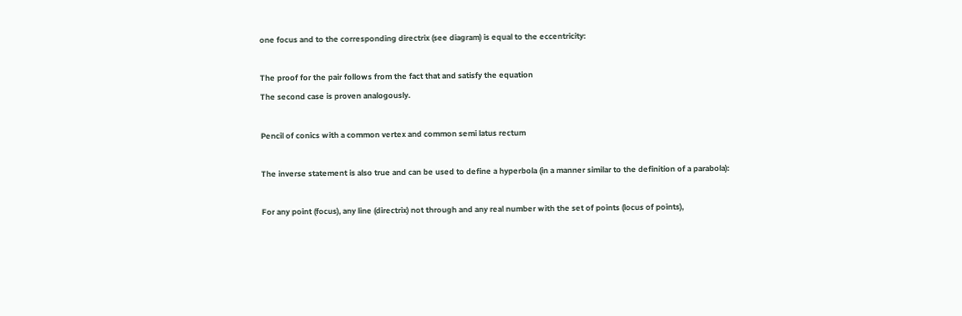one focus and to the corresponding directrix (see diagram) is equal to the eccentricity:

The proof for the pair follows from the fact that and satisfy the equation
The second case is proven analogously.

Pencil of conics with a common vertex and common semi latus rectum

The inverse statement is also true and can be used to define a hyperbola (in a manner similar to the definition of a parabola):

For any point (focus), any line (directrix) not through and any real number with the set of points (locus of points),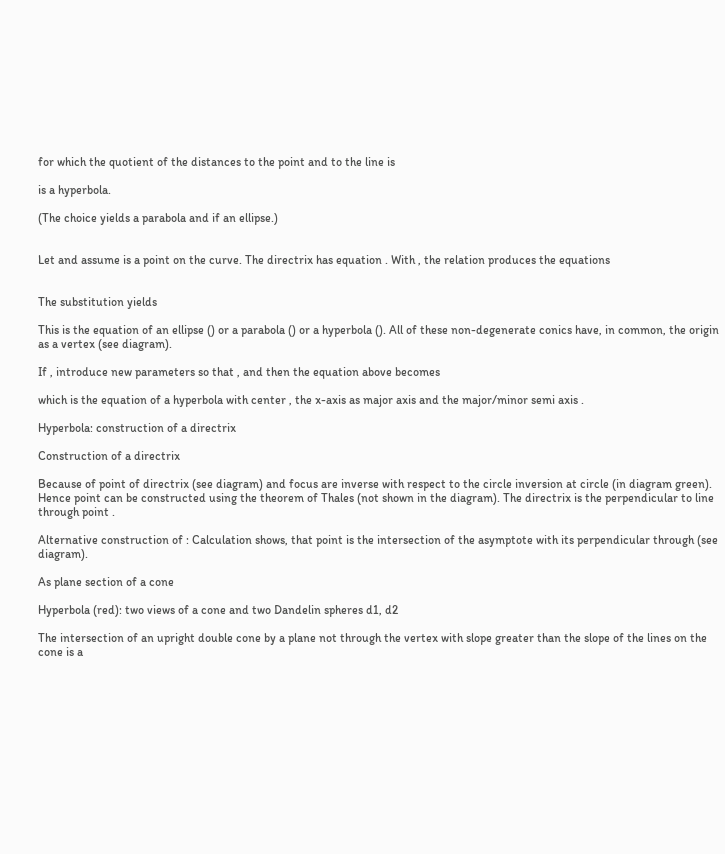for which the quotient of the distances to the point and to the line is

is a hyperbola.

(The choice yields a parabola and if an ellipse.)


Let and assume is a point on the curve. The directrix has equation . With , the relation produces the equations


The substitution yields

This is the equation of an ellipse () or a parabola () or a hyperbola (). All of these non-degenerate conics have, in common, the origin as a vertex (see diagram).

If , introduce new parameters so that , and then the equation above becomes

which is the equation of a hyperbola with center , the x-axis as major axis and the major/minor semi axis .

Hyperbola: construction of a directrix

Construction of a directrix

Because of point of directrix (see diagram) and focus are inverse with respect to the circle inversion at circle (in diagram green). Hence point can be constructed using the theorem of Thales (not shown in the diagram). The directrix is the perpendicular to line through point .

Alternative construction of : Calculation shows, that point is the intersection of the asymptote with its perpendicular through (see diagram).

As plane section of a cone

Hyperbola (red): two views of a cone and two Dandelin spheres d1, d2

The intersection of an upright double cone by a plane not through the vertex with slope greater than the slope of the lines on the cone is a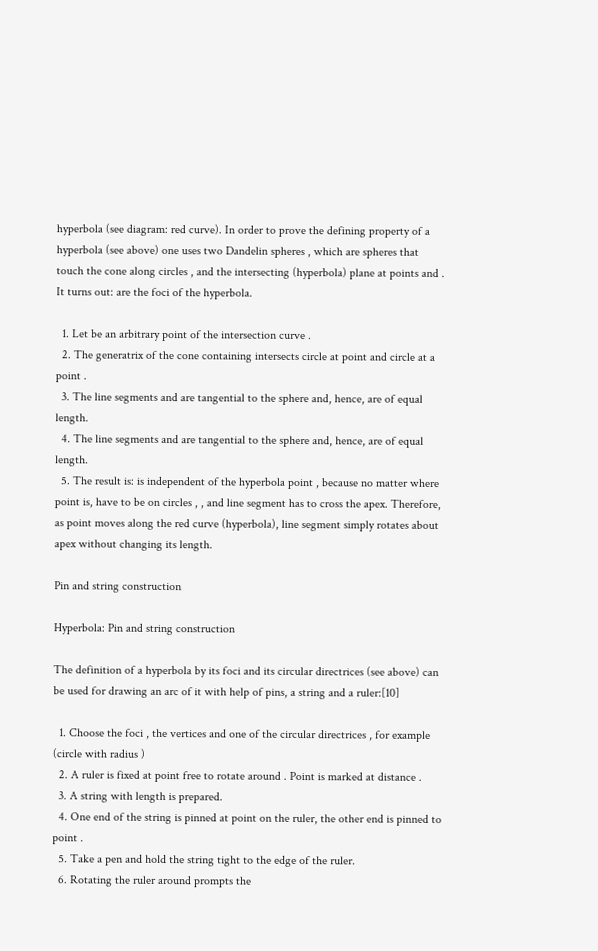hyperbola (see diagram: red curve). In order to prove the defining property of a hyperbola (see above) one uses two Dandelin spheres , which are spheres that touch the cone along circles , and the intersecting (hyperbola) plane at points and . It turns out: are the foci of the hyperbola.

  1. Let be an arbitrary point of the intersection curve .
  2. The generatrix of the cone containing intersects circle at point and circle at a point .
  3. The line segments and are tangential to the sphere and, hence, are of equal length.
  4. The line segments and are tangential to the sphere and, hence, are of equal length.
  5. The result is: is independent of the hyperbola point , because no matter where point is, have to be on circles , , and line segment has to cross the apex. Therefore, as point moves along the red curve (hyperbola), line segment simply rotates about apex without changing its length.

Pin and string construction

Hyperbola: Pin and string construction

The definition of a hyperbola by its foci and its circular directrices (see above) can be used for drawing an arc of it with help of pins, a string and a ruler:[10]

  1. Choose the foci , the vertices and one of the circular directrices , for example (circle with radius )
  2. A ruler is fixed at point free to rotate around . Point is marked at distance .
  3. A string with length is prepared.
  4. One end of the string is pinned at point on the ruler, the other end is pinned to point .
  5. Take a pen and hold the string tight to the edge of the ruler.
  6. Rotating the ruler around prompts the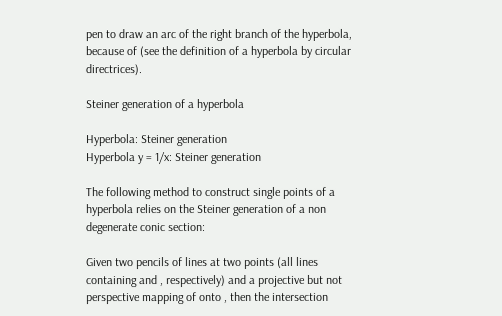pen to draw an arc of the right branch of the hyperbola, because of (see the definition of a hyperbola by circular directrices).

Steiner generation of a hyperbola

Hyperbola: Steiner generation
Hyperbola y = 1/x: Steiner generation

The following method to construct single points of a hyperbola relies on the Steiner generation of a non degenerate conic section:

Given two pencils of lines at two points (all lines containing and , respectively) and a projective but not perspective mapping of onto , then the intersection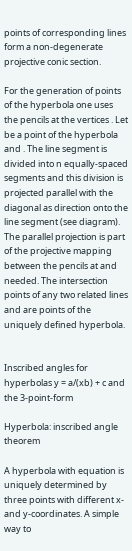points of corresponding lines form a non-degenerate projective conic section.

For the generation of points of the hyperbola one uses the pencils at the vertices . Let be a point of the hyperbola and . The line segment is divided into n equally-spaced segments and this division is projected parallel with the diagonal as direction onto the line segment (see diagram). The parallel projection is part of the projective mapping between the pencils at and needed. The intersection points of any two related lines and are points of the uniquely defined hyperbola.


Inscribed angles for hyperbolas y = a/(xb) + c and the 3-point-form

Hyperbola: inscribed angle theorem

A hyperbola with equation is uniquely determined by three points with different x- and y-coordinates. A simple way to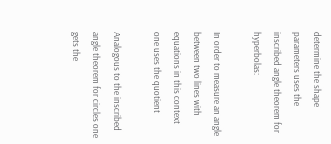determine the shape parameters uses the inscribed angle theorem for hyperbolas:

In order to measure an angle between two lines with equations in this context one uses the quotient

Analogous to the inscribed angle theorem for circles one gets the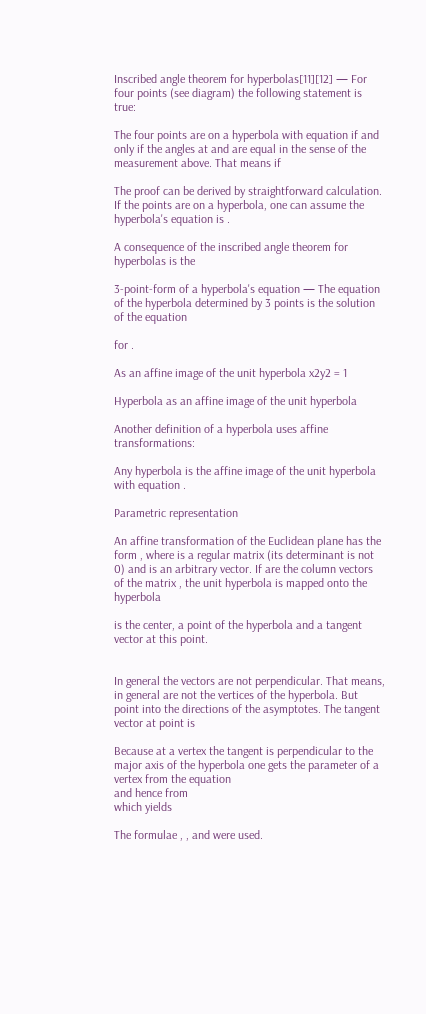Inscribed angle theorem for hyperbolas[11][12] — For four points (see diagram) the following statement is true:

The four points are on a hyperbola with equation if and only if the angles at and are equal in the sense of the measurement above. That means if

The proof can be derived by straightforward calculation. If the points are on a hyperbola, one can assume the hyperbola's equation is .

A consequence of the inscribed angle theorem for hyperbolas is the

3-point-form of a hyperbola's equation — The equation of the hyperbola determined by 3 points is the solution of the equation

for .

As an affine image of the unit hyperbola x2y2 = 1

Hyperbola as an affine image of the unit hyperbola

Another definition of a hyperbola uses affine transformations:

Any hyperbola is the affine image of the unit hyperbola with equation .

Parametric representation

An affine transformation of the Euclidean plane has the form , where is a regular matrix (its determinant is not 0) and is an arbitrary vector. If are the column vectors of the matrix , the unit hyperbola is mapped onto the hyperbola

is the center, a point of the hyperbola and a tangent vector at this point.


In general the vectors are not perpendicular. That means, in general are not the vertices of the hyperbola. But point into the directions of the asymptotes. The tangent vector at point is

Because at a vertex the tangent is perpendicular to the major axis of the hyperbola one gets the parameter of a vertex from the equation
and hence from
which yields

The formulae , , and were used.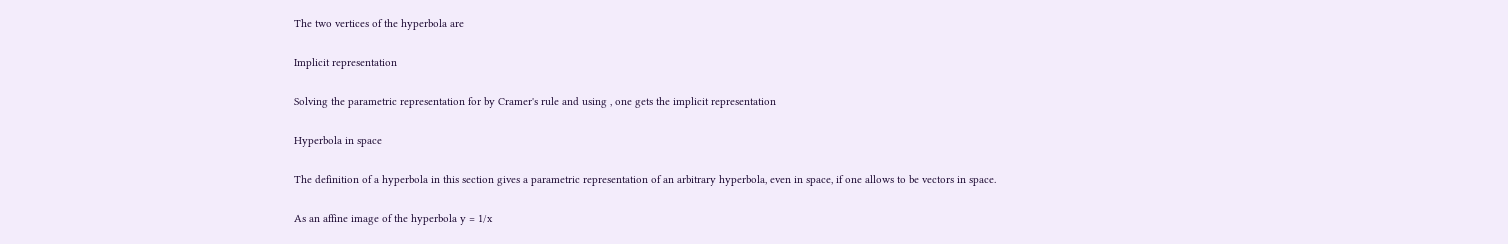The two vertices of the hyperbola are

Implicit representation

Solving the parametric representation for by Cramer's rule and using , one gets the implicit representation

Hyperbola in space

The definition of a hyperbola in this section gives a parametric representation of an arbitrary hyperbola, even in space, if one allows to be vectors in space.

As an affine image of the hyperbola y = 1/x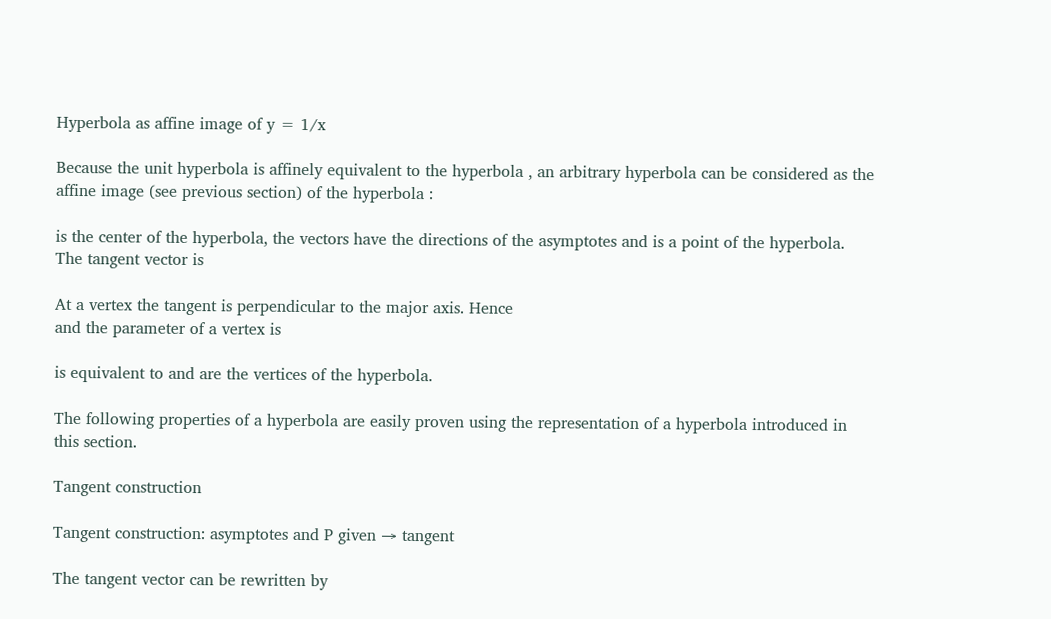Hyperbola as affine image of y = 1/x

Because the unit hyperbola is affinely equivalent to the hyperbola , an arbitrary hyperbola can be considered as the affine image (see previous section) of the hyperbola :

is the center of the hyperbola, the vectors have the directions of the asymptotes and is a point of the hyperbola. The tangent vector is

At a vertex the tangent is perpendicular to the major axis. Hence
and the parameter of a vertex is

is equivalent to and are the vertices of the hyperbola.

The following properties of a hyperbola are easily proven using the representation of a hyperbola introduced in this section.

Tangent construction

Tangent construction: asymptotes and P given → tangent

The tangent vector can be rewritten by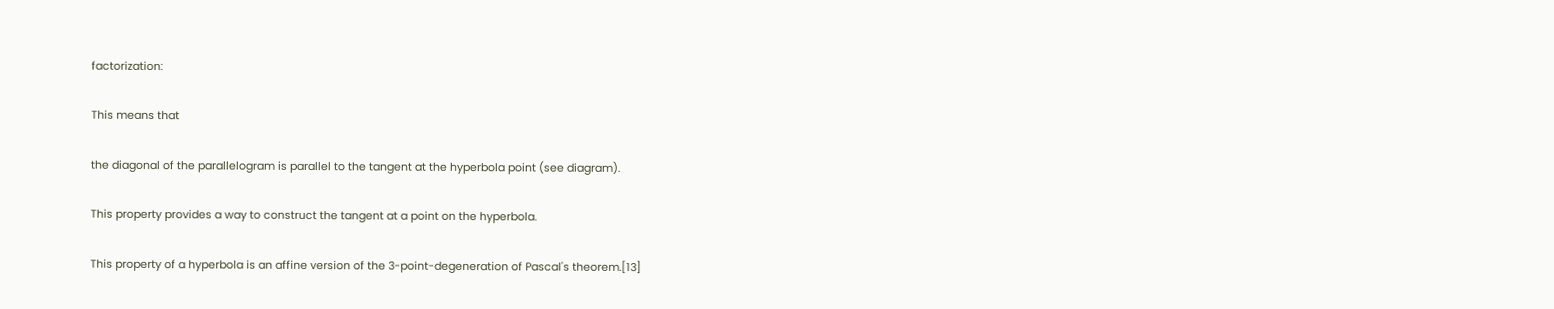factorization:

This means that

the diagonal of the parallelogram is parallel to the tangent at the hyperbola point (see diagram).

This property provides a way to construct the tangent at a point on the hyperbola.

This property of a hyperbola is an affine version of the 3-point-degeneration of Pascal's theorem.[13]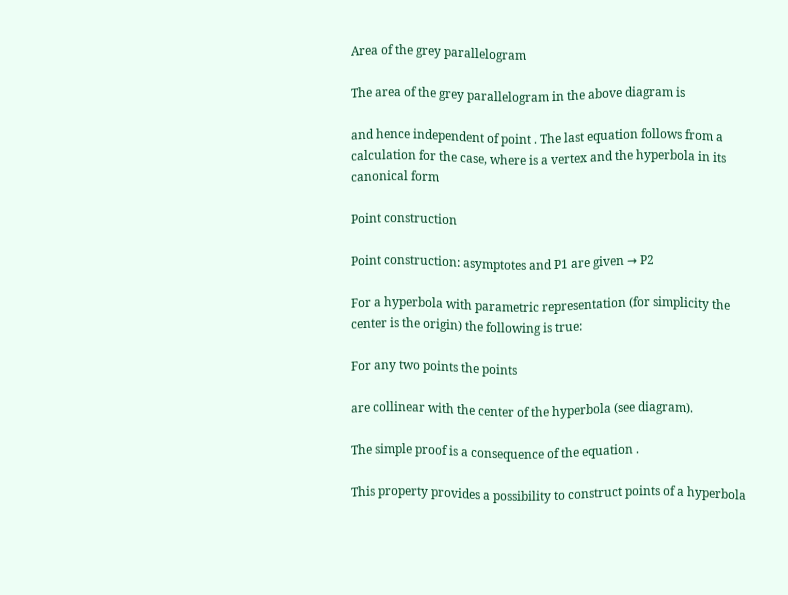Area of the grey parallelogram

The area of the grey parallelogram in the above diagram is

and hence independent of point . The last equation follows from a calculation for the case, where is a vertex and the hyperbola in its canonical form

Point construction

Point construction: asymptotes and P1 are given → P2

For a hyperbola with parametric representation (for simplicity the center is the origin) the following is true:

For any two points the points

are collinear with the center of the hyperbola (see diagram).

The simple proof is a consequence of the equation .

This property provides a possibility to construct points of a hyperbola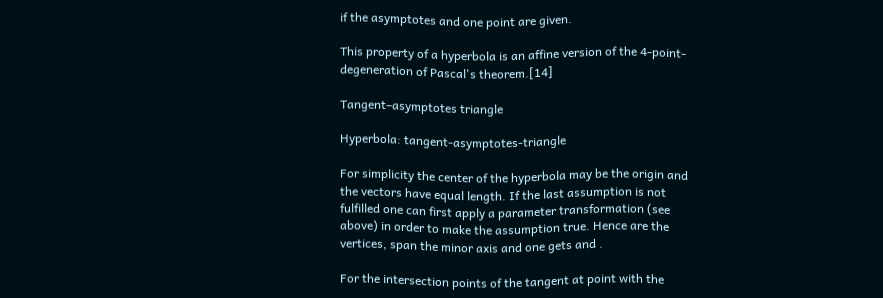if the asymptotes and one point are given.

This property of a hyperbola is an affine version of the 4-point-degeneration of Pascal's theorem.[14]

Tangent–asymptotes triangle

Hyperbola: tangent-asymptotes-triangle

For simplicity the center of the hyperbola may be the origin and the vectors have equal length. If the last assumption is not fulfilled one can first apply a parameter transformation (see above) in order to make the assumption true. Hence are the vertices, span the minor axis and one gets and .

For the intersection points of the tangent at point with the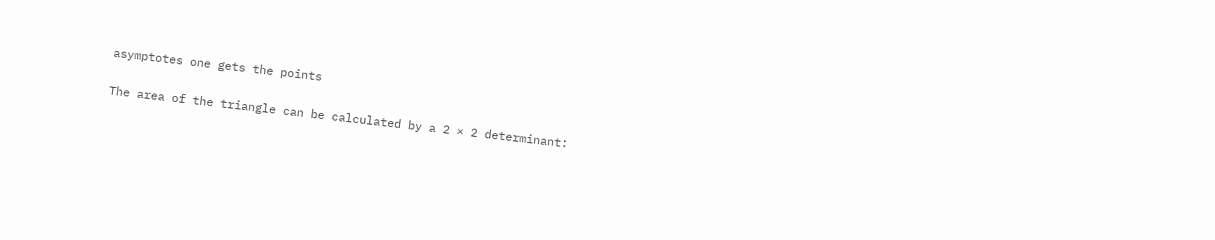asymptotes one gets the points

The area of the triangle can be calculated by a 2 × 2 determinant: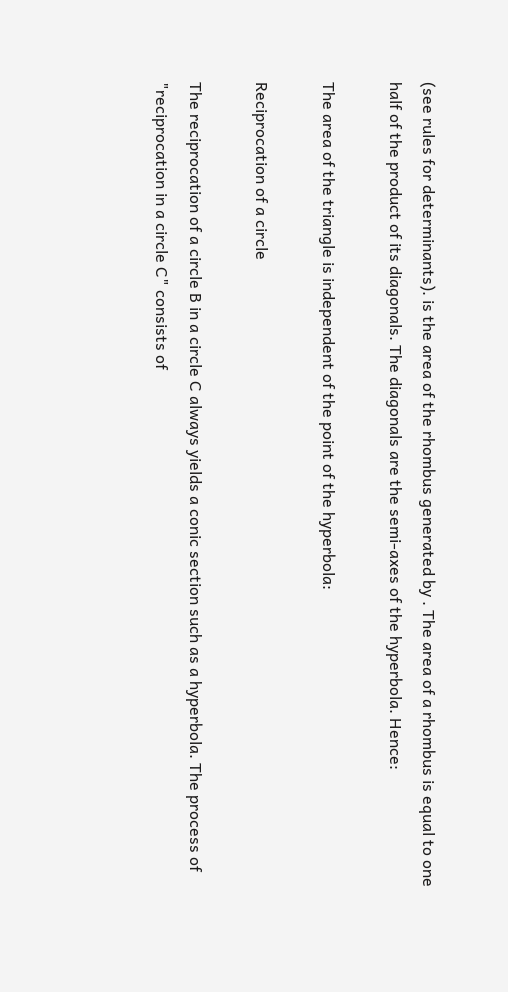(see rules for determinants). is the area of the rhombus generated by . The area of a rhombus is equal to one half of the product of its diagonals. The diagonals are the semi-axes of the hyperbola. Hence:

The area of the triangle is independent of the point of the hyperbola:

Reciprocation of a circle

The reciprocation of a circle B in a circle C always yields a conic section such as a hyperbola. The process of "reciprocation in a circle C" consists of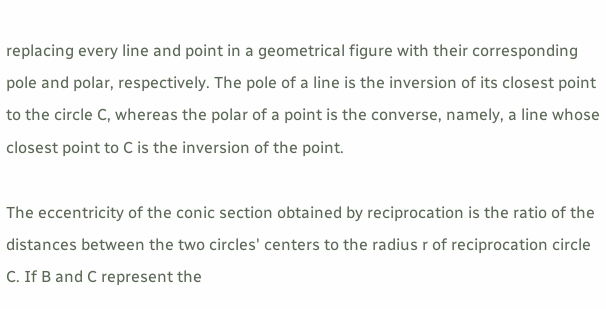replacing every line and point in a geometrical figure with their corresponding pole and polar, respectively. The pole of a line is the inversion of its closest point to the circle C, whereas the polar of a point is the converse, namely, a line whose closest point to C is the inversion of the point.

The eccentricity of the conic section obtained by reciprocation is the ratio of the distances between the two circles' centers to the radius r of reciprocation circle C. If B and C represent the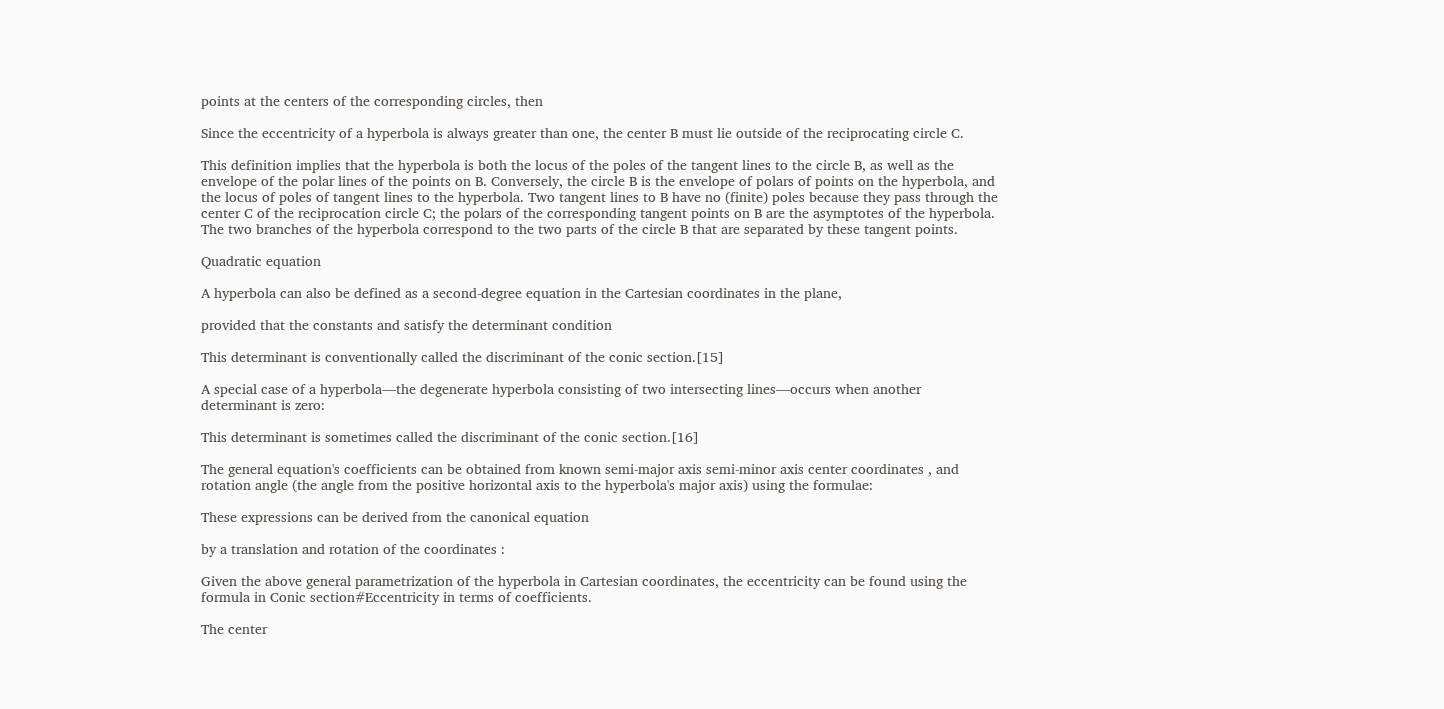points at the centers of the corresponding circles, then

Since the eccentricity of a hyperbola is always greater than one, the center B must lie outside of the reciprocating circle C.

This definition implies that the hyperbola is both the locus of the poles of the tangent lines to the circle B, as well as the envelope of the polar lines of the points on B. Conversely, the circle B is the envelope of polars of points on the hyperbola, and the locus of poles of tangent lines to the hyperbola. Two tangent lines to B have no (finite) poles because they pass through the center C of the reciprocation circle C; the polars of the corresponding tangent points on B are the asymptotes of the hyperbola. The two branches of the hyperbola correspond to the two parts of the circle B that are separated by these tangent points.

Quadratic equation

A hyperbola can also be defined as a second-degree equation in the Cartesian coordinates in the plane,

provided that the constants and satisfy the determinant condition

This determinant is conventionally called the discriminant of the conic section.[15]

A special case of a hyperbola—the degenerate hyperbola consisting of two intersecting lines—occurs when another determinant is zero:

This determinant is sometimes called the discriminant of the conic section.[16]

The general equation's coefficients can be obtained from known semi-major axis semi-minor axis center coordinates , and rotation angle (the angle from the positive horizontal axis to the hyperbola's major axis) using the formulae:

These expressions can be derived from the canonical equation

by a translation and rotation of the coordinates :

Given the above general parametrization of the hyperbola in Cartesian coordinates, the eccentricity can be found using the formula in Conic section#Eccentricity in terms of coefficients.

The center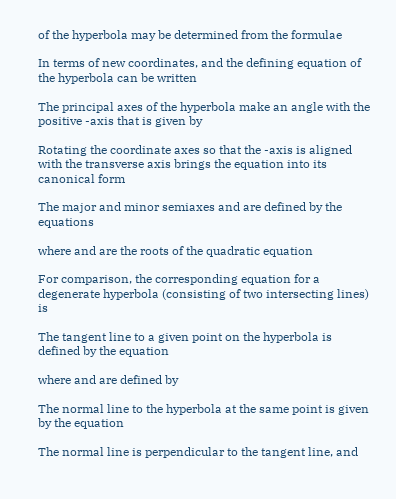of the hyperbola may be determined from the formulae

In terms of new coordinates, and the defining equation of the hyperbola can be written

The principal axes of the hyperbola make an angle with the positive -axis that is given by

Rotating the coordinate axes so that the -axis is aligned with the transverse axis brings the equation into its canonical form

The major and minor semiaxes and are defined by the equations

where and are the roots of the quadratic equation

For comparison, the corresponding equation for a degenerate hyperbola (consisting of two intersecting lines) is

The tangent line to a given point on the hyperbola is defined by the equation

where and are defined by

The normal line to the hyperbola at the same point is given by the equation

The normal line is perpendicular to the tangent line, and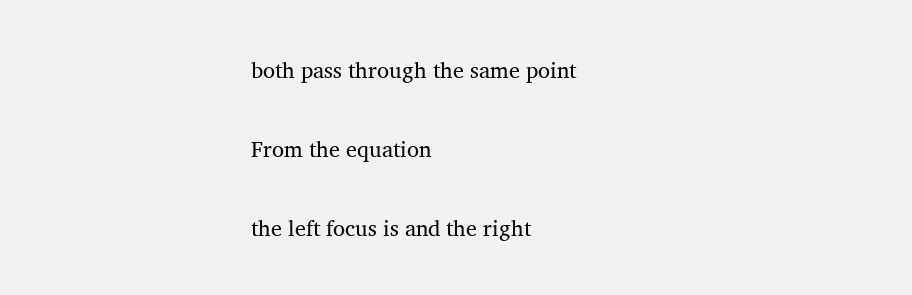both pass through the same point

From the equation

the left focus is and the right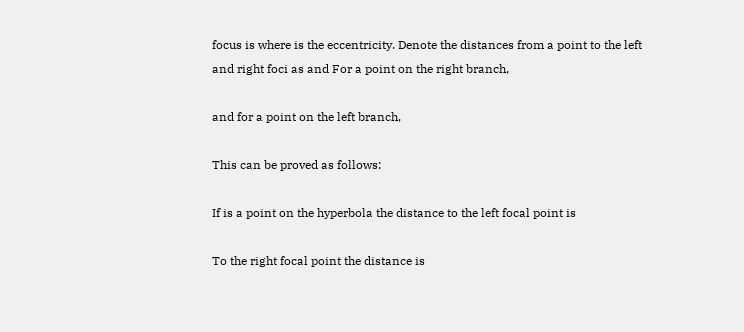focus is where is the eccentricity. Denote the distances from a point to the left and right foci as and For a point on the right branch,

and for a point on the left branch,

This can be proved as follows:

If is a point on the hyperbola the distance to the left focal point is

To the right focal point the distance is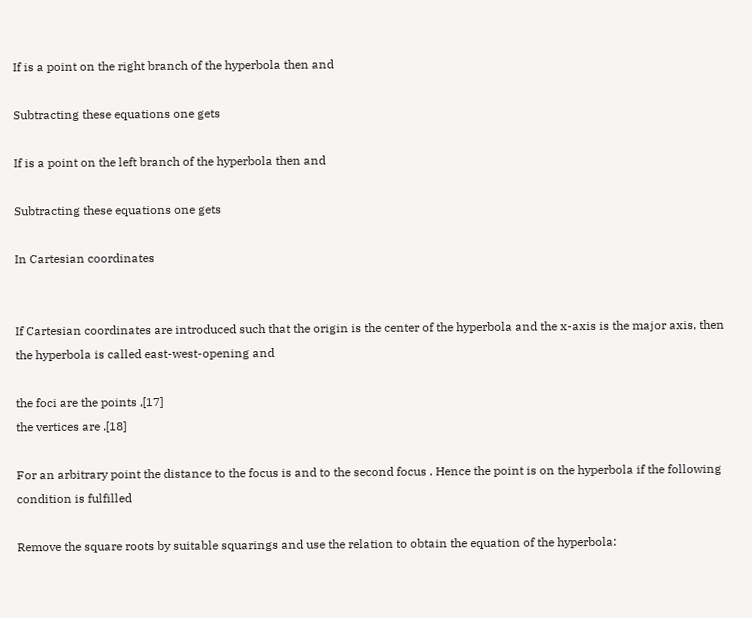If is a point on the right branch of the hyperbola then and

Subtracting these equations one gets

If is a point on the left branch of the hyperbola then and

Subtracting these equations one gets

In Cartesian coordinates


If Cartesian coordinates are introduced such that the origin is the center of the hyperbola and the x-axis is the major axis, then the hyperbola is called east-west-opening and

the foci are the points ,[17]
the vertices are .[18]

For an arbitrary point the distance to the focus is and to the second focus . Hence the point is on the hyperbola if the following condition is fulfilled

Remove the square roots by suitable squarings and use the relation to obtain the equation of the hyperbola: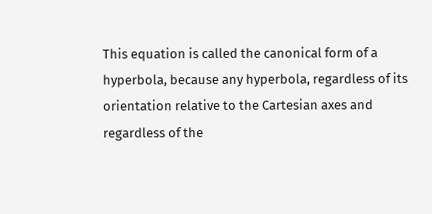This equation is called the canonical form of a hyperbola, because any hyperbola, regardless of its orientation relative to the Cartesian axes and regardless of the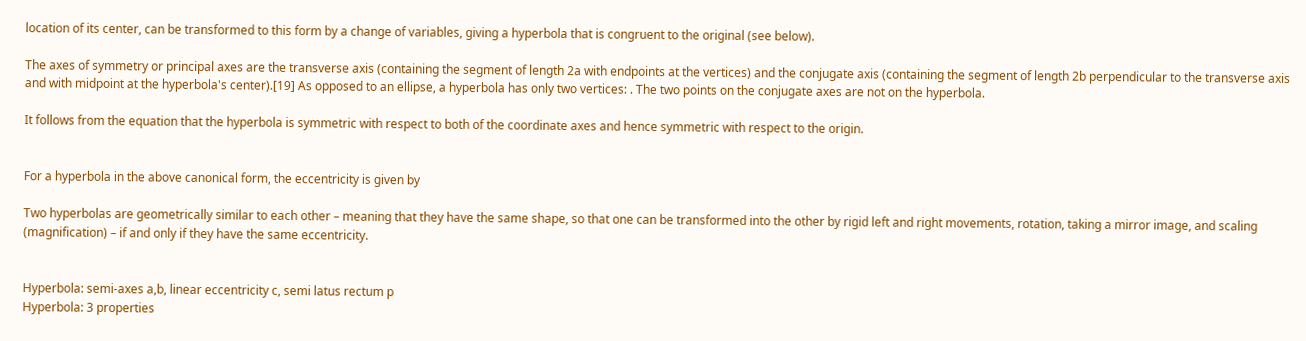location of its center, can be transformed to this form by a change of variables, giving a hyperbola that is congruent to the original (see below).

The axes of symmetry or principal axes are the transverse axis (containing the segment of length 2a with endpoints at the vertices) and the conjugate axis (containing the segment of length 2b perpendicular to the transverse axis and with midpoint at the hyperbola's center).[19] As opposed to an ellipse, a hyperbola has only two vertices: . The two points on the conjugate axes are not on the hyperbola.

It follows from the equation that the hyperbola is symmetric with respect to both of the coordinate axes and hence symmetric with respect to the origin.


For a hyperbola in the above canonical form, the eccentricity is given by

Two hyperbolas are geometrically similar to each other – meaning that they have the same shape, so that one can be transformed into the other by rigid left and right movements, rotation, taking a mirror image, and scaling (magnification) – if and only if they have the same eccentricity.


Hyperbola: semi-axes a,b, linear eccentricity c, semi latus rectum p
Hyperbola: 3 properties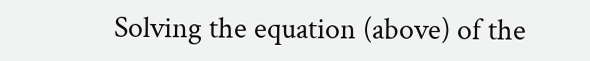Solving the equation (above) of the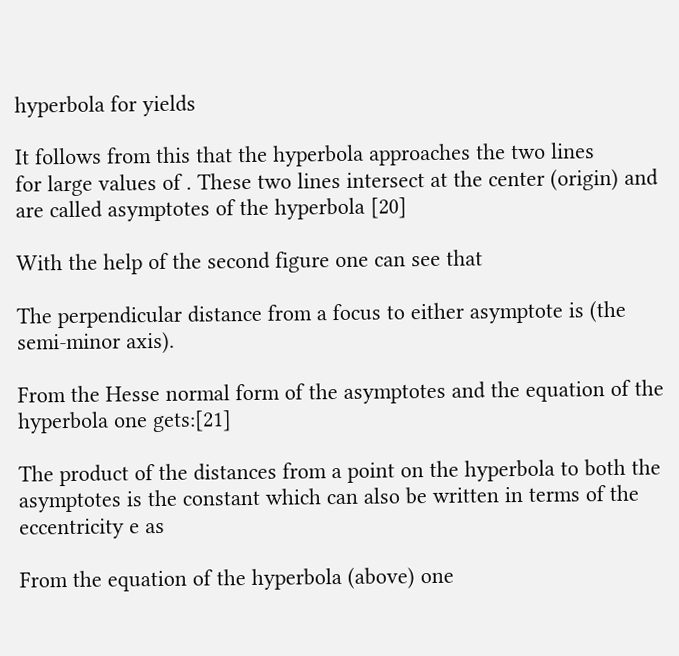hyperbola for yields

It follows from this that the hyperbola approaches the two lines
for large values of . These two lines intersect at the center (origin) and are called asymptotes of the hyperbola [20]

With the help of the second figure one can see that

The perpendicular distance from a focus to either asymptote is (the semi-minor axis).

From the Hesse normal form of the asymptotes and the equation of the hyperbola one gets:[21]

The product of the distances from a point on the hyperbola to both the asymptotes is the constant which can also be written in terms of the eccentricity e as

From the equation of the hyperbola (above) one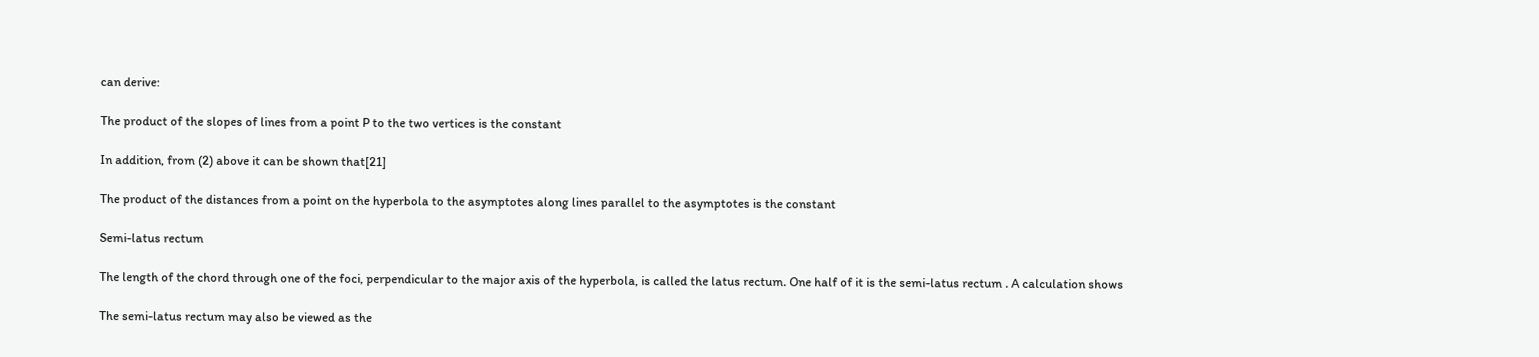can derive:

The product of the slopes of lines from a point P to the two vertices is the constant

In addition, from (2) above it can be shown that[21]

The product of the distances from a point on the hyperbola to the asymptotes along lines parallel to the asymptotes is the constant

Semi-latus rectum

The length of the chord through one of the foci, perpendicular to the major axis of the hyperbola, is called the latus rectum. One half of it is the semi-latus rectum . A calculation shows

The semi-latus rectum may also be viewed as the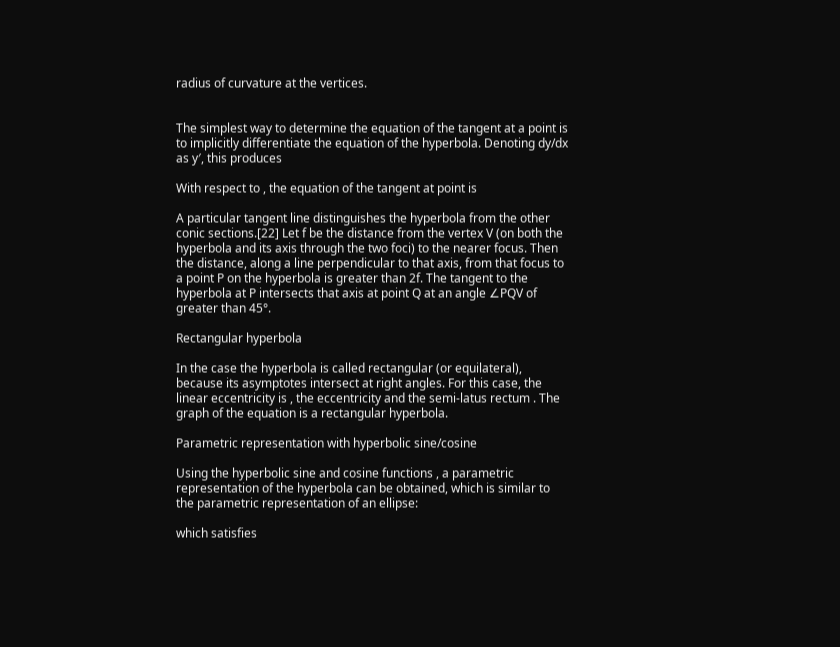radius of curvature at the vertices.


The simplest way to determine the equation of the tangent at a point is to implicitly differentiate the equation of the hyperbola. Denoting dy/dx as y′, this produces

With respect to , the equation of the tangent at point is

A particular tangent line distinguishes the hyperbola from the other conic sections.[22] Let f be the distance from the vertex V (on both the hyperbola and its axis through the two foci) to the nearer focus. Then the distance, along a line perpendicular to that axis, from that focus to a point P on the hyperbola is greater than 2f. The tangent to the hyperbola at P intersects that axis at point Q at an angle ∠PQV of greater than 45°.

Rectangular hyperbola

In the case the hyperbola is called rectangular (or equilateral), because its asymptotes intersect at right angles. For this case, the linear eccentricity is , the eccentricity and the semi-latus rectum . The graph of the equation is a rectangular hyperbola.

Parametric representation with hyperbolic sine/cosine

Using the hyperbolic sine and cosine functions , a parametric representation of the hyperbola can be obtained, which is similar to the parametric representation of an ellipse:

which satisfies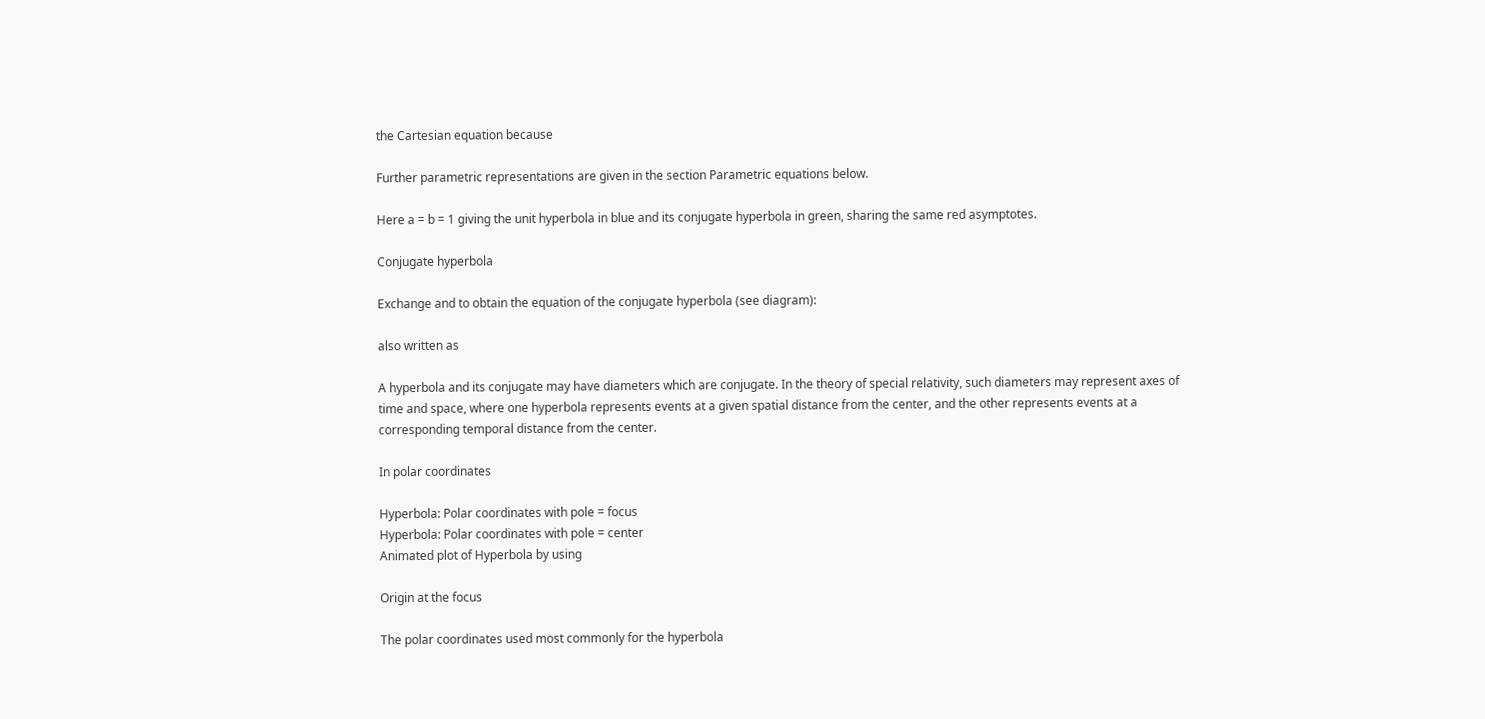the Cartesian equation because

Further parametric representations are given in the section Parametric equations below.

Here a = b = 1 giving the unit hyperbola in blue and its conjugate hyperbola in green, sharing the same red asymptotes.

Conjugate hyperbola

Exchange and to obtain the equation of the conjugate hyperbola (see diagram):

also written as

A hyperbola and its conjugate may have diameters which are conjugate. In the theory of special relativity, such diameters may represent axes of time and space, where one hyperbola represents events at a given spatial distance from the center, and the other represents events at a corresponding temporal distance from the center.

In polar coordinates

Hyperbola: Polar coordinates with pole = focus
Hyperbola: Polar coordinates with pole = center
Animated plot of Hyperbola by using

Origin at the focus

The polar coordinates used most commonly for the hyperbola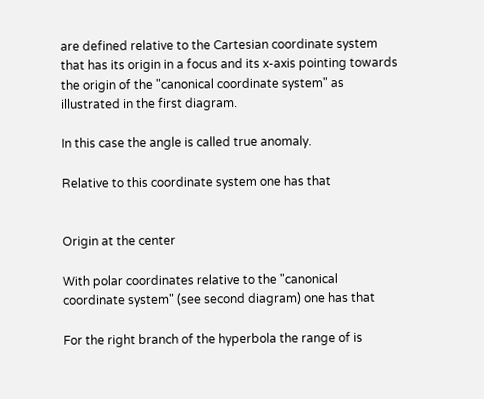are defined relative to the Cartesian coordinate system that has its origin in a focus and its x-axis pointing towards the origin of the "canonical coordinate system" as illustrated in the first diagram.

In this case the angle is called true anomaly.

Relative to this coordinate system one has that


Origin at the center

With polar coordinates relative to the "canonical coordinate system" (see second diagram) one has that

For the right branch of the hyperbola the range of is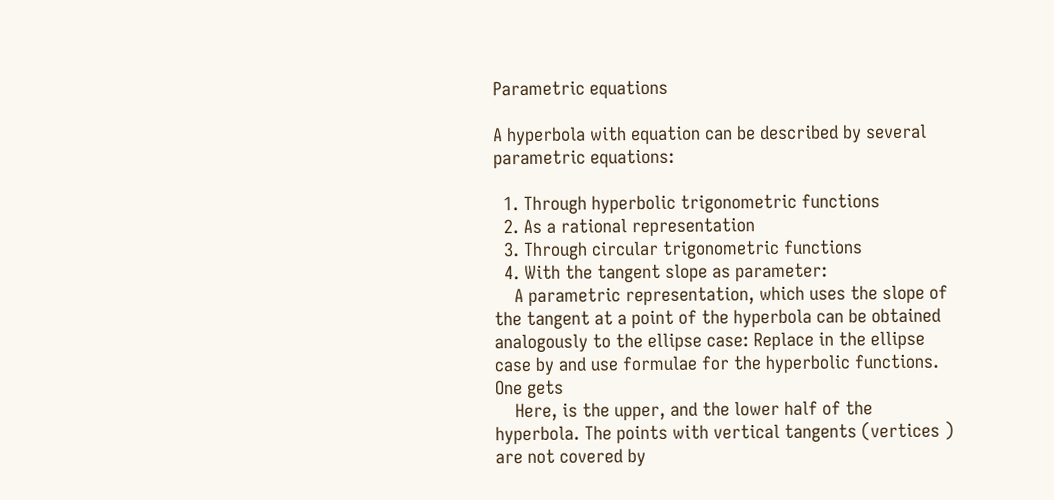Parametric equations

A hyperbola with equation can be described by several parametric equations:

  1. Through hyperbolic trigonometric functions
  2. As a rational representation
  3. Through circular trigonometric functions
  4. With the tangent slope as parameter:
    A parametric representation, which uses the slope of the tangent at a point of the hyperbola can be obtained analogously to the ellipse case: Replace in the ellipse case by and use formulae for the hyperbolic functions. One gets
    Here, is the upper, and the lower half of the hyperbola. The points with vertical tangents (vertices ) are not covered by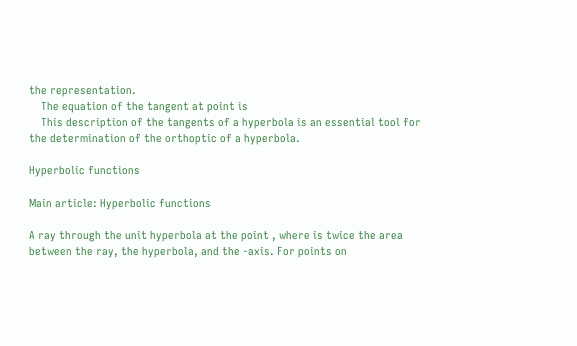the representation.
    The equation of the tangent at point is
    This description of the tangents of a hyperbola is an essential tool for the determination of the orthoptic of a hyperbola.

Hyperbolic functions

Main article: Hyperbolic functions

A ray through the unit hyperbola at the point , where is twice the area between the ray, the hyperbola, and the -axis. For points on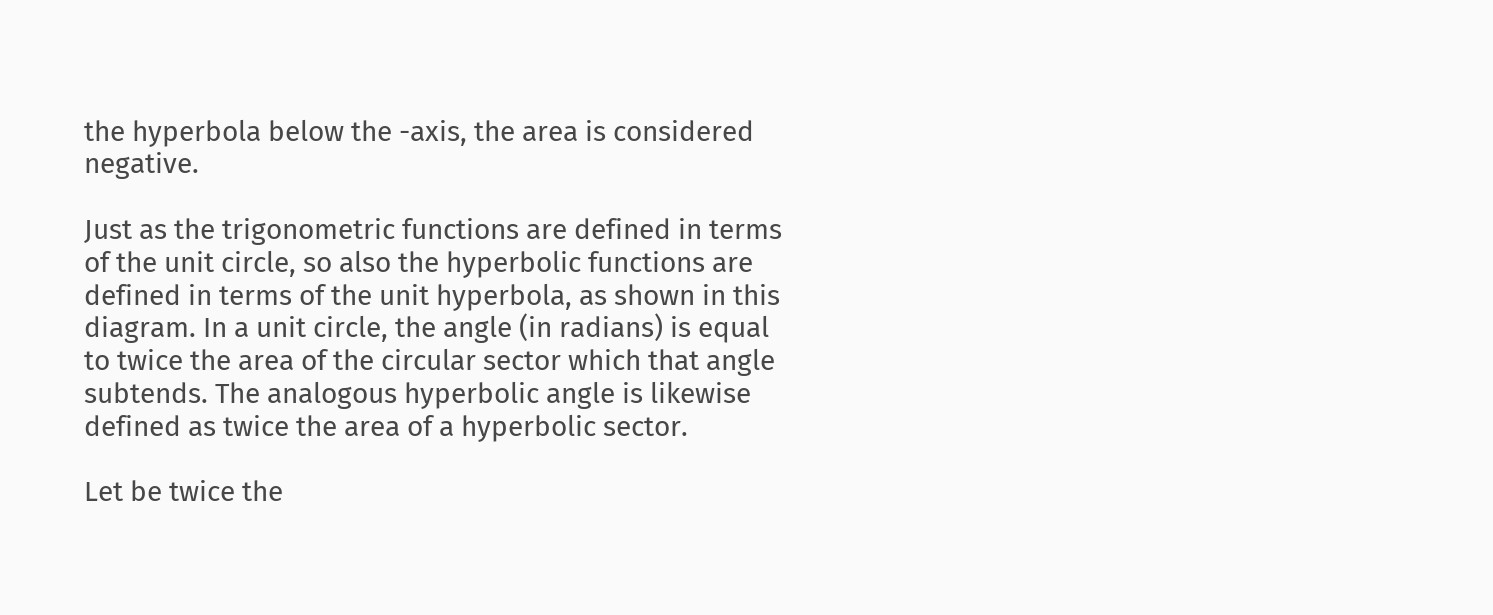the hyperbola below the -axis, the area is considered negative.

Just as the trigonometric functions are defined in terms of the unit circle, so also the hyperbolic functions are defined in terms of the unit hyperbola, as shown in this diagram. In a unit circle, the angle (in radians) is equal to twice the area of the circular sector which that angle subtends. The analogous hyperbolic angle is likewise defined as twice the area of a hyperbolic sector.

Let be twice the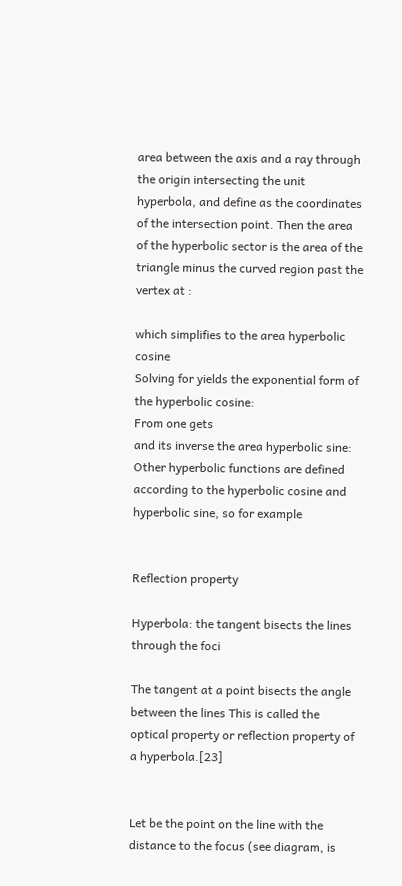area between the axis and a ray through the origin intersecting the unit hyperbola, and define as the coordinates of the intersection point. Then the area of the hyperbolic sector is the area of the triangle minus the curved region past the vertex at :

which simplifies to the area hyperbolic cosine
Solving for yields the exponential form of the hyperbolic cosine:
From one gets
and its inverse the area hyperbolic sine:
Other hyperbolic functions are defined according to the hyperbolic cosine and hyperbolic sine, so for example


Reflection property

Hyperbola: the tangent bisects the lines through the foci

The tangent at a point bisects the angle between the lines This is called the optical property or reflection property of a hyperbola.[23]


Let be the point on the line with the distance to the focus (see diagram, is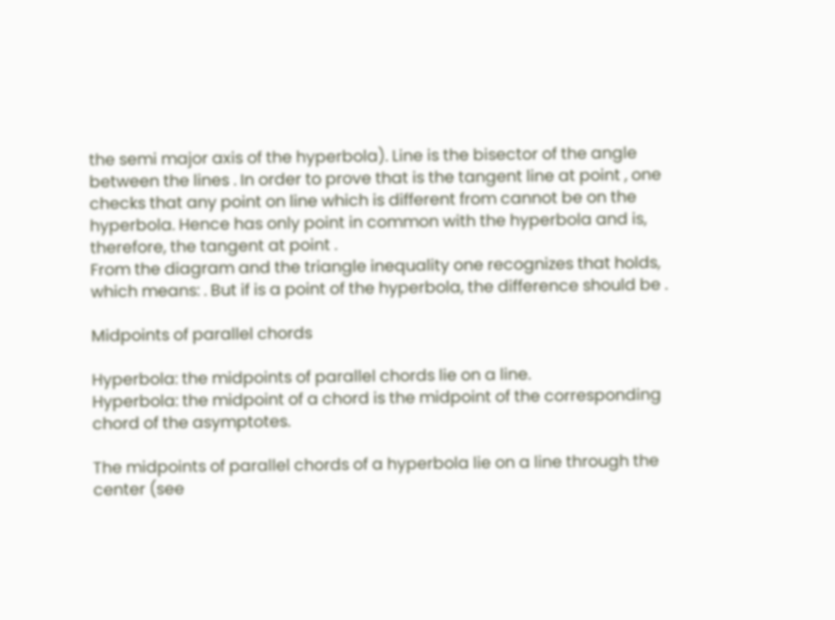the semi major axis of the hyperbola). Line is the bisector of the angle between the lines . In order to prove that is the tangent line at point , one checks that any point on line which is different from cannot be on the hyperbola. Hence has only point in common with the hyperbola and is, therefore, the tangent at point .
From the diagram and the triangle inequality one recognizes that holds, which means: . But if is a point of the hyperbola, the difference should be .

Midpoints of parallel chords

Hyperbola: the midpoints of parallel chords lie on a line.
Hyperbola: the midpoint of a chord is the midpoint of the corresponding chord of the asymptotes.

The midpoints of parallel chords of a hyperbola lie on a line through the center (see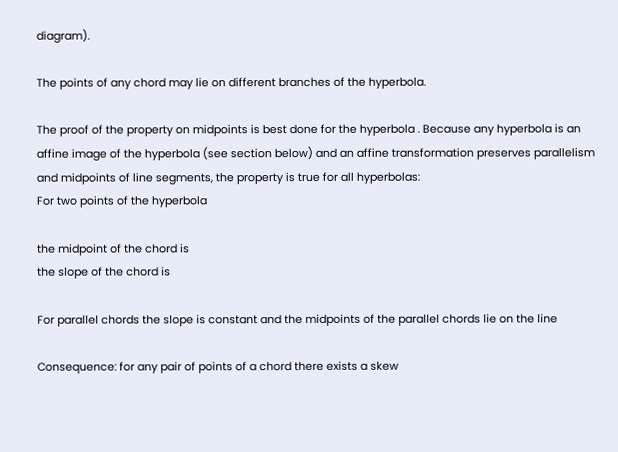diagram).

The points of any chord may lie on different branches of the hyperbola.

The proof of the property on midpoints is best done for the hyperbola . Because any hyperbola is an affine image of the hyperbola (see section below) and an affine transformation preserves parallelism and midpoints of line segments, the property is true for all hyperbolas:
For two points of the hyperbola

the midpoint of the chord is
the slope of the chord is

For parallel chords the slope is constant and the midpoints of the parallel chords lie on the line

Consequence: for any pair of points of a chord there exists a skew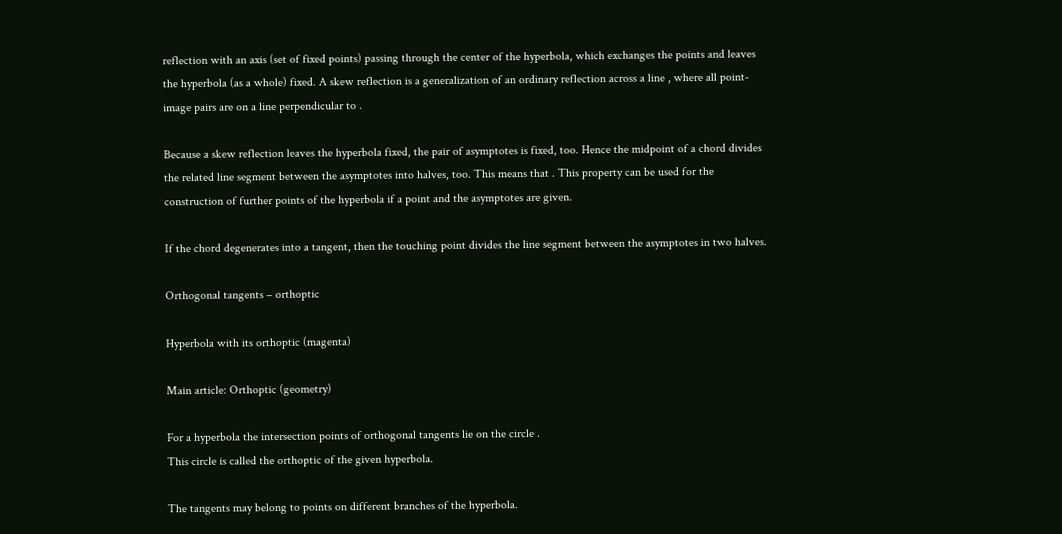reflection with an axis (set of fixed points) passing through the center of the hyperbola, which exchanges the points and leaves the hyperbola (as a whole) fixed. A skew reflection is a generalization of an ordinary reflection across a line , where all point-image pairs are on a line perpendicular to .

Because a skew reflection leaves the hyperbola fixed, the pair of asymptotes is fixed, too. Hence the midpoint of a chord divides the related line segment between the asymptotes into halves, too. This means that . This property can be used for the construction of further points of the hyperbola if a point and the asymptotes are given.

If the chord degenerates into a tangent, then the touching point divides the line segment between the asymptotes in two halves.

Orthogonal tangents – orthoptic

Hyperbola with its orthoptic (magenta)

Main article: Orthoptic (geometry)

For a hyperbola the intersection points of orthogonal tangents lie on the circle .
This circle is called the orthoptic of the given hyperbola.

The tangents may belong to points on different branches of the hyperbola.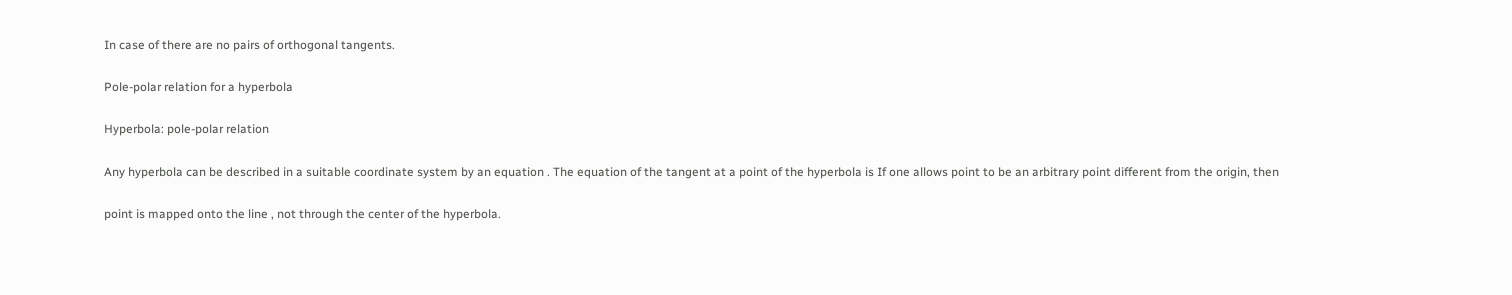In case of there are no pairs of orthogonal tangents.

Pole-polar relation for a hyperbola

Hyperbola: pole-polar relation

Any hyperbola can be described in a suitable coordinate system by an equation . The equation of the tangent at a point of the hyperbola is If one allows point to be an arbitrary point different from the origin, then

point is mapped onto the line , not through the center of the hyperbola.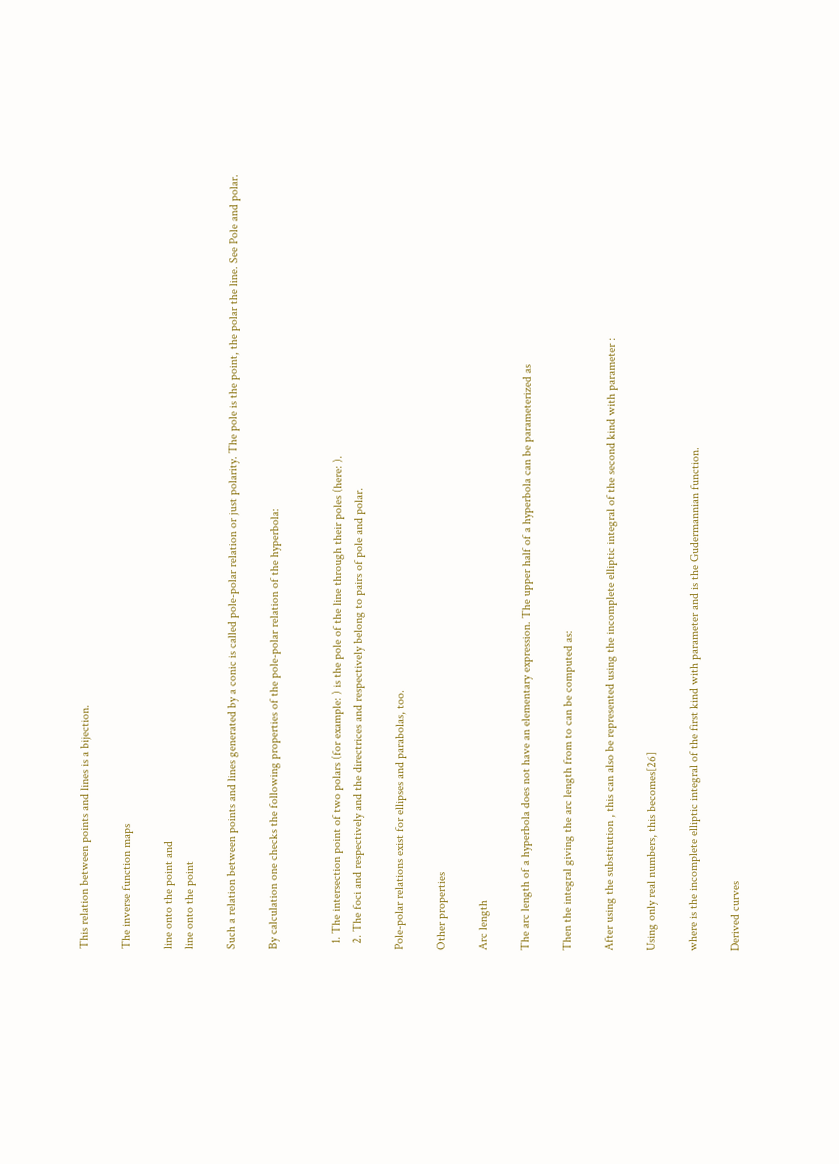This relation between points and lines is a bijection.

The inverse function maps

line onto the point and
line onto the point

Such a relation between points and lines generated by a conic is called pole-polar relation or just polarity. The pole is the point, the polar the line. See Pole and polar.

By calculation one checks the following properties of the pole-polar relation of the hyperbola:


  1. The intersection point of two polars (for example: ) is the pole of the line through their poles (here: ).
  2. The foci and respectively and the directrices and respectively belong to pairs of pole and polar.

Pole-polar relations exist for ellipses and parabolas, too.

Other properties

Arc length

The arc length of a hyperbola does not have an elementary expression. The upper half of a hyperbola can be parameterized as

Then the integral giving the arc length from to can be computed as:

After using the substitution , this can also be represented using the incomplete elliptic integral of the second kind with parameter :

Using only real numbers, this becomes[26]

where is the incomplete elliptic integral of the first kind with parameter and is the Gudermannian function.

Derived curves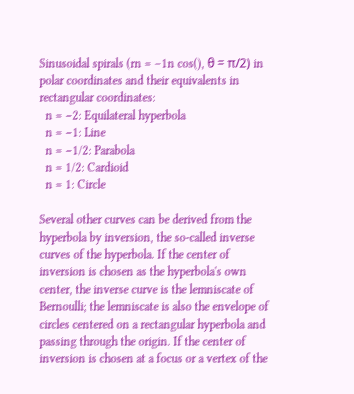Sinusoidal spirals (rn = –1n cos(), θ = π/2) in polar coordinates and their equivalents in rectangular coordinates:
  n = −2: Equilateral hyperbola
  n = −1: Line
  n = −1/2: Parabola
  n = 1/2: Cardioid
  n = 1: Circle

Several other curves can be derived from the hyperbola by inversion, the so-called inverse curves of the hyperbola. If the center of inversion is chosen as the hyperbola's own center, the inverse curve is the lemniscate of Bernoulli; the lemniscate is also the envelope of circles centered on a rectangular hyperbola and passing through the origin. If the center of inversion is chosen at a focus or a vertex of the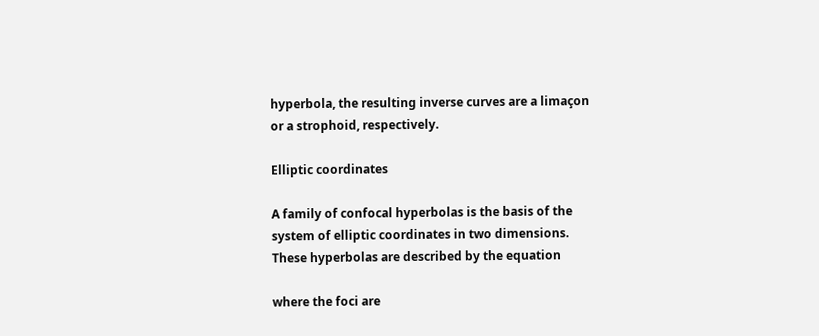hyperbola, the resulting inverse curves are a limaçon or a strophoid, respectively.

Elliptic coordinates

A family of confocal hyperbolas is the basis of the system of elliptic coordinates in two dimensions. These hyperbolas are described by the equation

where the foci are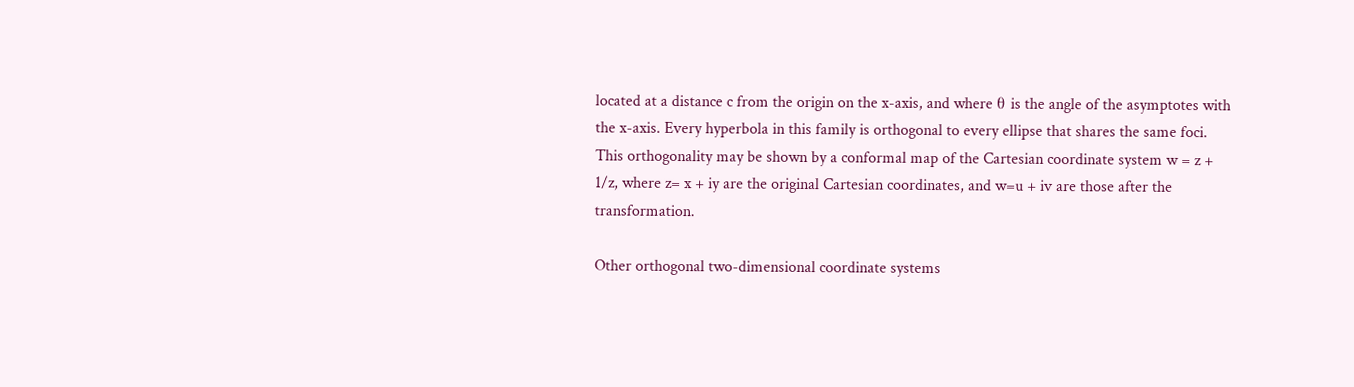located at a distance c from the origin on the x-axis, and where θ is the angle of the asymptotes with the x-axis. Every hyperbola in this family is orthogonal to every ellipse that shares the same foci. This orthogonality may be shown by a conformal map of the Cartesian coordinate system w = z + 1/z, where z= x + iy are the original Cartesian coordinates, and w=u + iv are those after the transformation.

Other orthogonal two-dimensional coordinate systems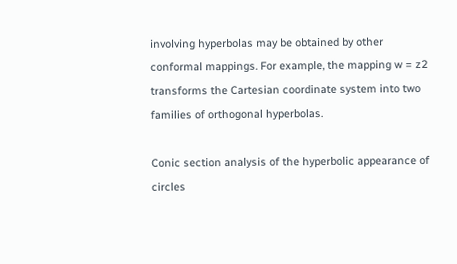involving hyperbolas may be obtained by other conformal mappings. For example, the mapping w = z2 transforms the Cartesian coordinate system into two families of orthogonal hyperbolas.

Conic section analysis of the hyperbolic appearance of circles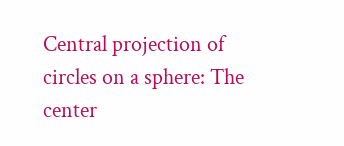Central projection of circles on a sphere: The center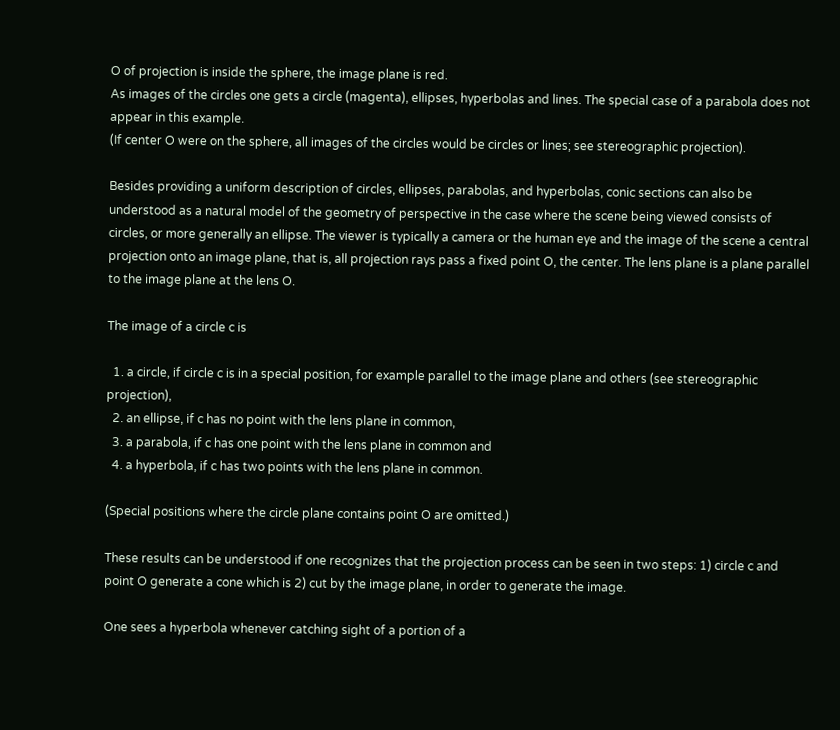O of projection is inside the sphere, the image plane is red.
As images of the circles one gets a circle (magenta), ellipses, hyperbolas and lines. The special case of a parabola does not appear in this example.
(If center O were on the sphere, all images of the circles would be circles or lines; see stereographic projection).

Besides providing a uniform description of circles, ellipses, parabolas, and hyperbolas, conic sections can also be understood as a natural model of the geometry of perspective in the case where the scene being viewed consists of circles, or more generally an ellipse. The viewer is typically a camera or the human eye and the image of the scene a central projection onto an image plane, that is, all projection rays pass a fixed point O, the center. The lens plane is a plane parallel to the image plane at the lens O.

The image of a circle c is

  1. a circle, if circle c is in a special position, for example parallel to the image plane and others (see stereographic projection),
  2. an ellipse, if c has no point with the lens plane in common,
  3. a parabola, if c has one point with the lens plane in common and
  4. a hyperbola, if c has two points with the lens plane in common.

(Special positions where the circle plane contains point O are omitted.)

These results can be understood if one recognizes that the projection process can be seen in two steps: 1) circle c and point O generate a cone which is 2) cut by the image plane, in order to generate the image.

One sees a hyperbola whenever catching sight of a portion of a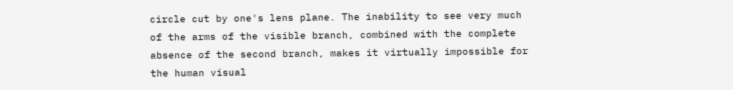circle cut by one's lens plane. The inability to see very much of the arms of the visible branch, combined with the complete absence of the second branch, makes it virtually impossible for the human visual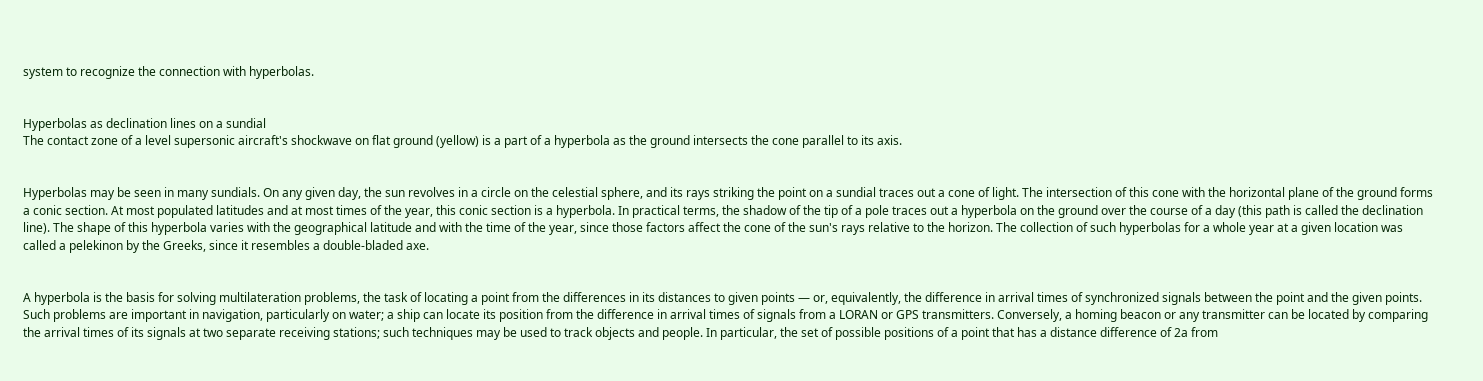system to recognize the connection with hyperbolas.


Hyperbolas as declination lines on a sundial
The contact zone of a level supersonic aircraft's shockwave on flat ground (yellow) is a part of a hyperbola as the ground intersects the cone parallel to its axis.


Hyperbolas may be seen in many sundials. On any given day, the sun revolves in a circle on the celestial sphere, and its rays striking the point on a sundial traces out a cone of light. The intersection of this cone with the horizontal plane of the ground forms a conic section. At most populated latitudes and at most times of the year, this conic section is a hyperbola. In practical terms, the shadow of the tip of a pole traces out a hyperbola on the ground over the course of a day (this path is called the declination line). The shape of this hyperbola varies with the geographical latitude and with the time of the year, since those factors affect the cone of the sun's rays relative to the horizon. The collection of such hyperbolas for a whole year at a given location was called a pelekinon by the Greeks, since it resembles a double-bladed axe.


A hyperbola is the basis for solving multilateration problems, the task of locating a point from the differences in its distances to given points — or, equivalently, the difference in arrival times of synchronized signals between the point and the given points. Such problems are important in navigation, particularly on water; a ship can locate its position from the difference in arrival times of signals from a LORAN or GPS transmitters. Conversely, a homing beacon or any transmitter can be located by comparing the arrival times of its signals at two separate receiving stations; such techniques may be used to track objects and people. In particular, the set of possible positions of a point that has a distance difference of 2a from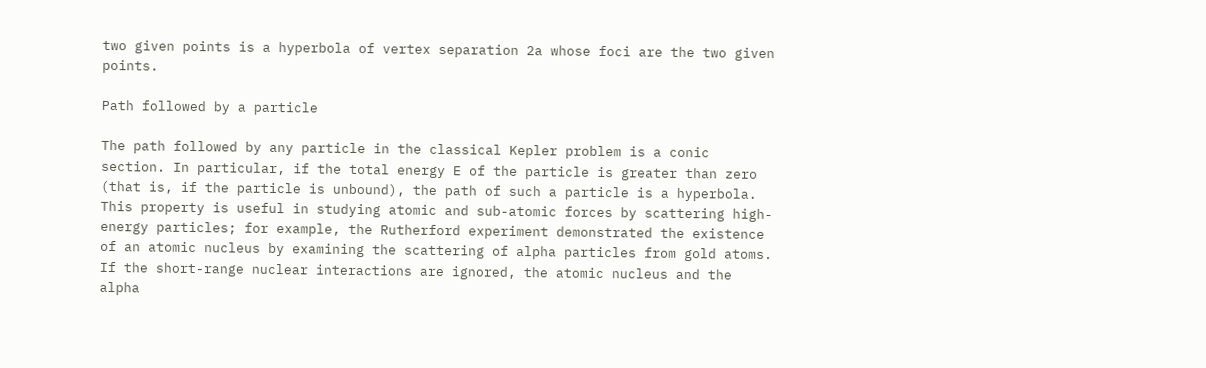two given points is a hyperbola of vertex separation 2a whose foci are the two given points.

Path followed by a particle

The path followed by any particle in the classical Kepler problem is a conic section. In particular, if the total energy E of the particle is greater than zero (that is, if the particle is unbound), the path of such a particle is a hyperbola. This property is useful in studying atomic and sub-atomic forces by scattering high-energy particles; for example, the Rutherford experiment demonstrated the existence of an atomic nucleus by examining the scattering of alpha particles from gold atoms. If the short-range nuclear interactions are ignored, the atomic nucleus and the alpha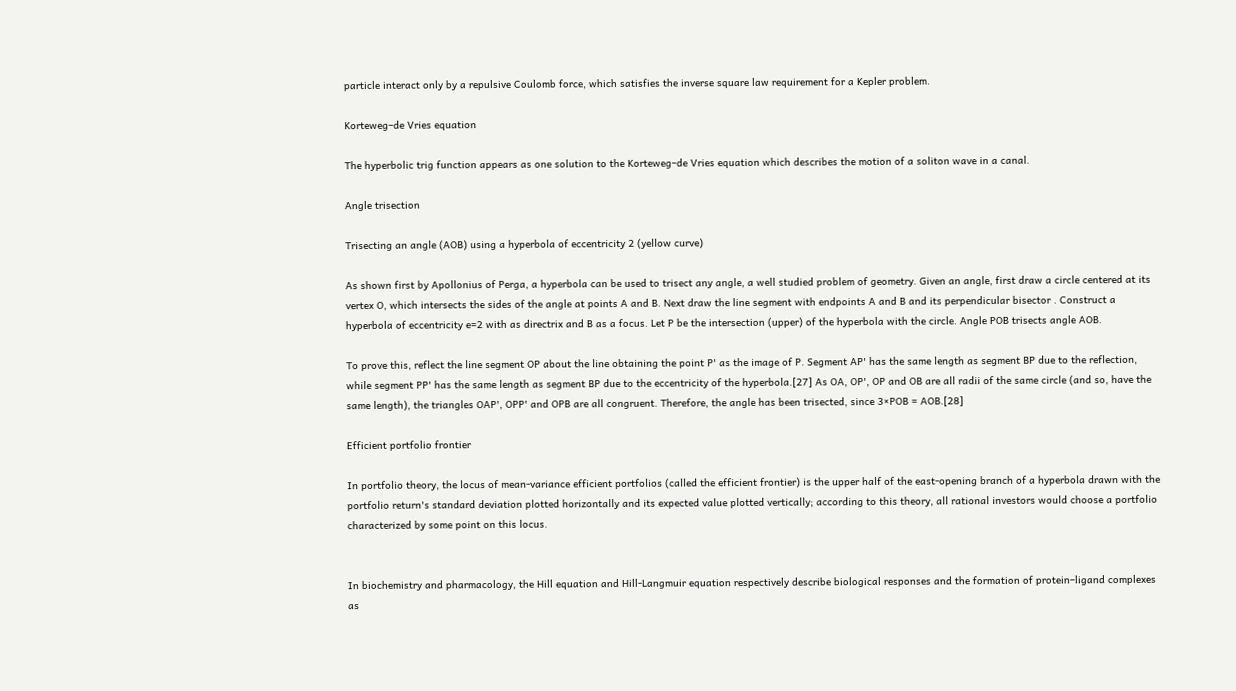particle interact only by a repulsive Coulomb force, which satisfies the inverse square law requirement for a Kepler problem.

Korteweg–de Vries equation

The hyperbolic trig function appears as one solution to the Korteweg–de Vries equation which describes the motion of a soliton wave in a canal.

Angle trisection

Trisecting an angle (AOB) using a hyperbola of eccentricity 2 (yellow curve)

As shown first by Apollonius of Perga, a hyperbola can be used to trisect any angle, a well studied problem of geometry. Given an angle, first draw a circle centered at its vertex O, which intersects the sides of the angle at points A and B. Next draw the line segment with endpoints A and B and its perpendicular bisector . Construct a hyperbola of eccentricity e=2 with as directrix and B as a focus. Let P be the intersection (upper) of the hyperbola with the circle. Angle POB trisects angle AOB.

To prove this, reflect the line segment OP about the line obtaining the point P' as the image of P. Segment AP' has the same length as segment BP due to the reflection, while segment PP' has the same length as segment BP due to the eccentricity of the hyperbola.[27] As OA, OP', OP and OB are all radii of the same circle (and so, have the same length), the triangles OAP', OPP' and OPB are all congruent. Therefore, the angle has been trisected, since 3×POB = AOB.[28]

Efficient portfolio frontier

In portfolio theory, the locus of mean-variance efficient portfolios (called the efficient frontier) is the upper half of the east-opening branch of a hyperbola drawn with the portfolio return's standard deviation plotted horizontally and its expected value plotted vertically; according to this theory, all rational investors would choose a portfolio characterized by some point on this locus.


In biochemistry and pharmacology, the Hill equation and Hill-Langmuir equation respectively describe biological responses and the formation of protein–ligand complexes as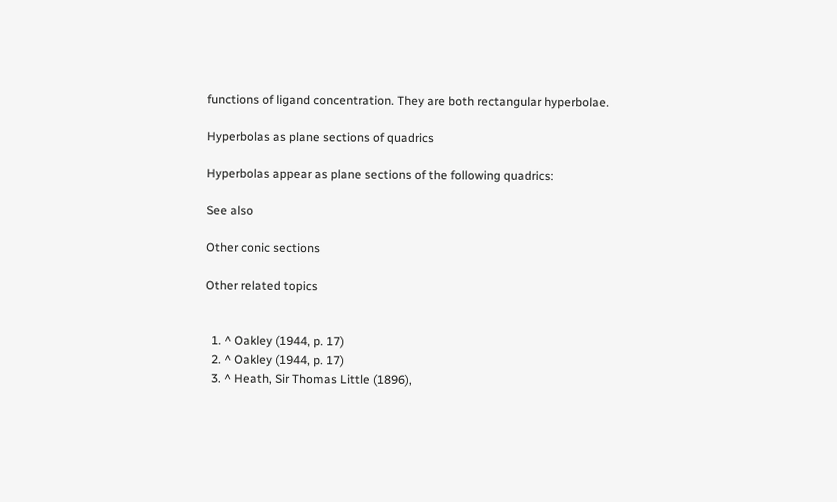functions of ligand concentration. They are both rectangular hyperbolae.

Hyperbolas as plane sections of quadrics

Hyperbolas appear as plane sections of the following quadrics:

See also

Other conic sections

Other related topics


  1. ^ Oakley (1944, p. 17)
  2. ^ Oakley (1944, p. 17)
  3. ^ Heath, Sir Thomas Little (1896),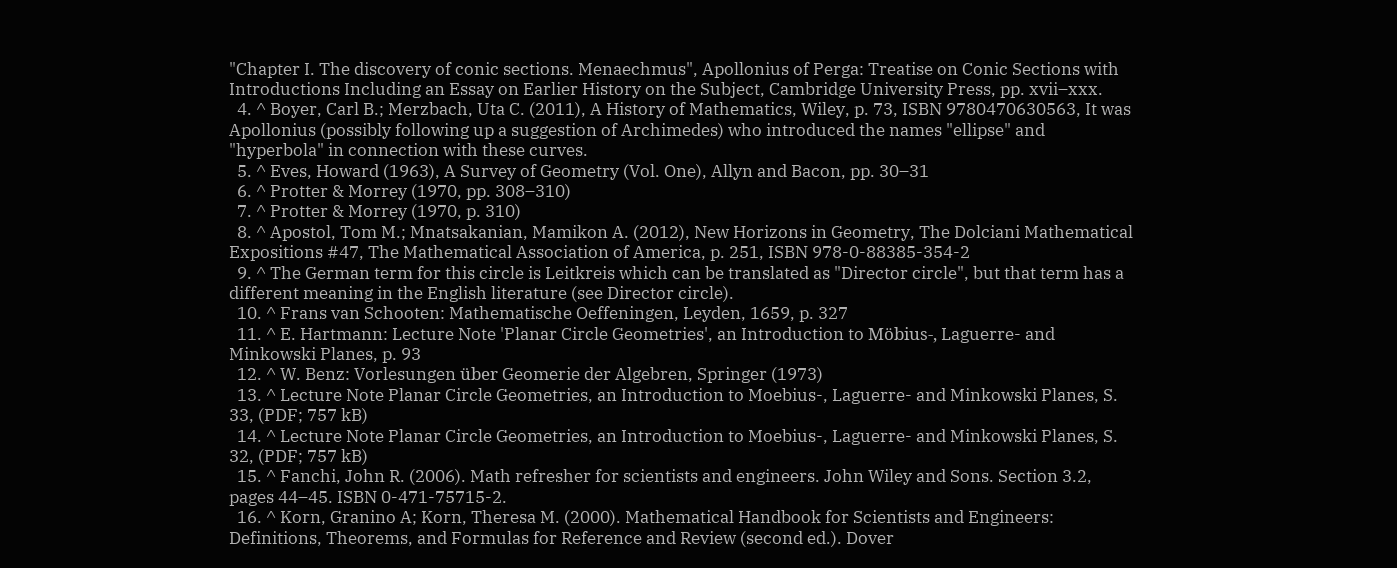"Chapter I. The discovery of conic sections. Menaechmus", Apollonius of Perga: Treatise on Conic Sections with Introductions Including an Essay on Earlier History on the Subject, Cambridge University Press, pp. xvii–xxx.
  4. ^ Boyer, Carl B.; Merzbach, Uta C. (2011), A History of Mathematics, Wiley, p. 73, ISBN 9780470630563, It was Apollonius (possibly following up a suggestion of Archimedes) who introduced the names "ellipse" and "hyperbola" in connection with these curves.
  5. ^ Eves, Howard (1963), A Survey of Geometry (Vol. One), Allyn and Bacon, pp. 30–31
  6. ^ Protter & Morrey (1970, pp. 308–310)
  7. ^ Protter & Morrey (1970, p. 310)
  8. ^ Apostol, Tom M.; Mnatsakanian, Mamikon A. (2012), New Horizons in Geometry, The Dolciani Mathematical Expositions #47, The Mathematical Association of America, p. 251, ISBN 978-0-88385-354-2
  9. ^ The German term for this circle is Leitkreis which can be translated as "Director circle", but that term has a different meaning in the English literature (see Director circle).
  10. ^ Frans van Schooten: Mathematische Oeffeningen, Leyden, 1659, p. 327
  11. ^ E. Hartmann: Lecture Note 'Planar Circle Geometries', an Introduction to Möbius-, Laguerre- and Minkowski Planes, p. 93
  12. ^ W. Benz: Vorlesungen über Geomerie der Algebren, Springer (1973)
  13. ^ Lecture Note Planar Circle Geometries, an Introduction to Moebius-, Laguerre- and Minkowski Planes, S. 33, (PDF; 757 kB)
  14. ^ Lecture Note Planar Circle Geometries, an Introduction to Moebius-, Laguerre- and Minkowski Planes, S. 32, (PDF; 757 kB)
  15. ^ Fanchi, John R. (2006). Math refresher for scientists and engineers. John Wiley and Sons. Section 3.2, pages 44–45. ISBN 0-471-75715-2.
  16. ^ Korn, Granino A; Korn, Theresa M. (2000). Mathematical Handbook for Scientists and Engineers: Definitions, Theorems, and Formulas for Reference and Review (second ed.). Dover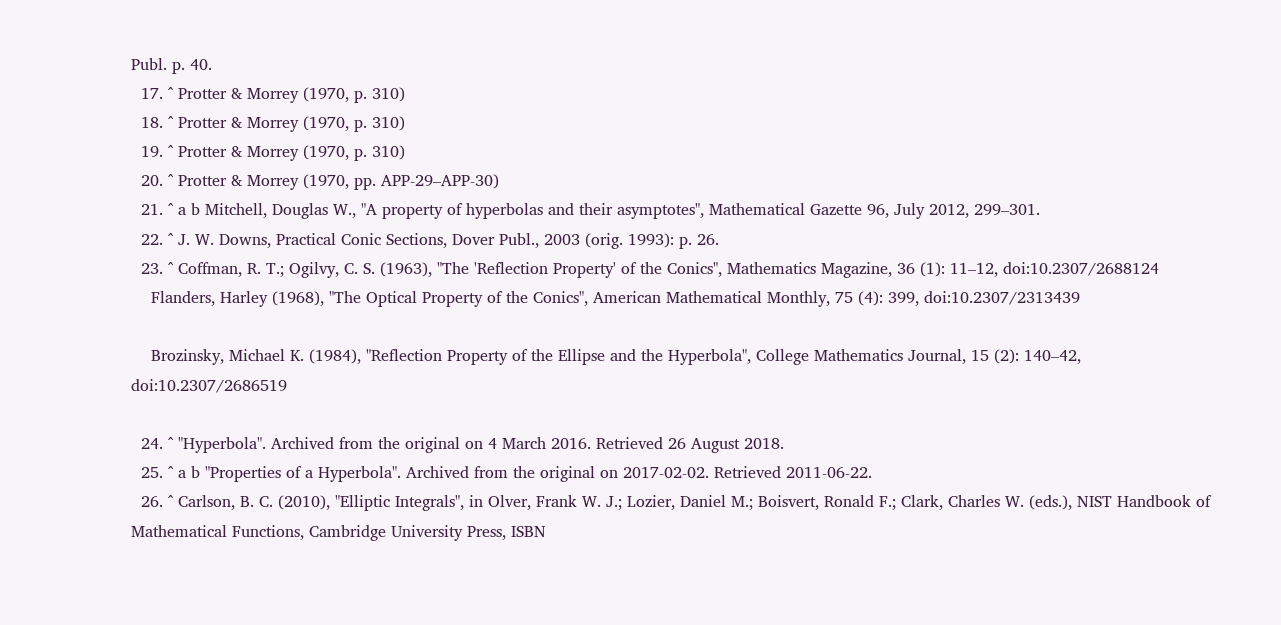Publ. p. 40.
  17. ^ Protter & Morrey (1970, p. 310)
  18. ^ Protter & Morrey (1970, p. 310)
  19. ^ Protter & Morrey (1970, p. 310)
  20. ^ Protter & Morrey (1970, pp. APP-29–APP-30)
  21. ^ a b Mitchell, Douglas W., "A property of hyperbolas and their asymptotes", Mathematical Gazette 96, July 2012, 299–301.
  22. ^ J. W. Downs, Practical Conic Sections, Dover Publ., 2003 (orig. 1993): p. 26.
  23. ^ Coffman, R. T.; Ogilvy, C. S. (1963), "The 'Reflection Property' of the Conics", Mathematics Magazine, 36 (1): 11–12, doi:10.2307/2688124
    Flanders, Harley (1968), "The Optical Property of the Conics", American Mathematical Monthly, 75 (4): 399, doi:10.2307/2313439

    Brozinsky, Michael K. (1984), "Reflection Property of the Ellipse and the Hyperbola", College Mathematics Journal, 15 (2): 140–42, doi:10.2307/2686519

  24. ^ "Hyperbola". Archived from the original on 4 March 2016. Retrieved 26 August 2018.
  25. ^ a b "Properties of a Hyperbola". Archived from the original on 2017-02-02. Retrieved 2011-06-22.
  26. ^ Carlson, B. C. (2010), "Elliptic Integrals", in Olver, Frank W. J.; Lozier, Daniel M.; Boisvert, Ronald F.; Clark, Charles W. (eds.), NIST Handbook of Mathematical Functions, Cambridge University Press, ISBN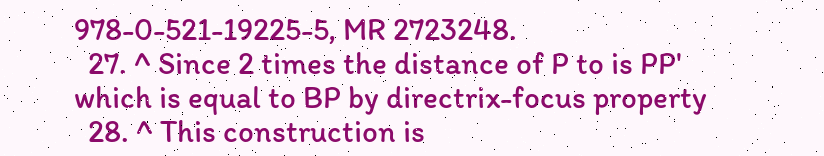978-0-521-19225-5, MR 2723248.
  27. ^ Since 2 times the distance of P to is PP' which is equal to BP by directrix-focus property
  28. ^ This construction is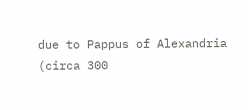due to Pappus of Alexandria (circa 300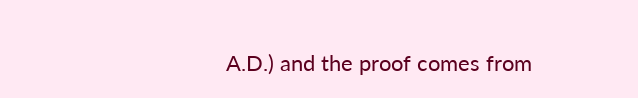A.D.) and the proof comes from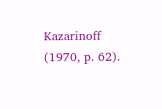Kazarinoff (1970, p. 62).